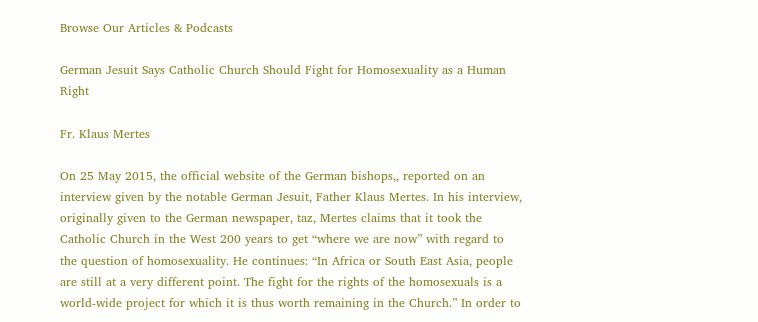Browse Our Articles & Podcasts

German Jesuit Says Catholic Church Should Fight for Homosexuality as a Human Right

Fr. Klaus Mertes

On 25 May 2015, the official website of the German bishops,, reported on an interview given by the notable German Jesuit, Father Klaus Mertes. In his interview, originally given to the German newspaper, taz, Mertes claims that it took the Catholic Church in the West 200 years to get “where we are now” with regard to the question of homosexuality. He continues: “In Africa or South East Asia, people are still at a very different point. The fight for the rights of the homosexuals is a world-wide project for which it is thus worth remaining in the Church.” In order to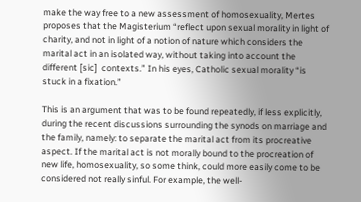make the way free to a new assessment of homosexuality, Mertes proposes that the Magisterium “reflect upon sexual morality in light of charity, and not in light of a notion of nature which considers the marital act in an isolated way, without taking into account the different [sic]  contexts.” In his eyes, Catholic sexual morality “is stuck in a fixation.”

This is an argument that was to be found repeatedly, if less explicitly, during the recent discussions surrounding the synods on marriage and the family, namely: to separate the marital act from its procreative aspect. If the marital act is not morally bound to the procreation of new life, homosexuality, so some think, could more easily come to be considered not really sinful. For example, the well-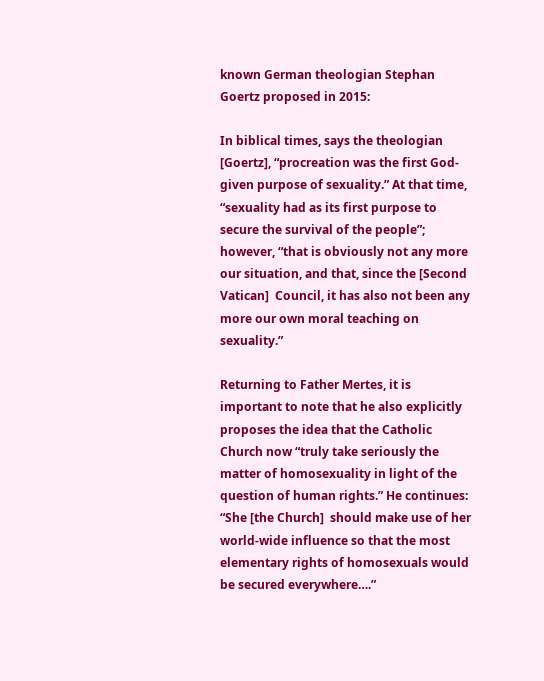known German theologian Stephan Goertz proposed in 2015:

In biblical times, says the theologian [Goertz], “procreation was the first God-given purpose of sexuality.” At that time, “sexuality had as its first purpose to secure the survival of the people”; however, “that is obviously not any more our situation, and that, since the [Second Vatican]  Council, it has also not been any more our own moral teaching on sexuality.”

Returning to Father Mertes, it is important to note that he also explicitly proposes the idea that the Catholic Church now “truly take seriously the matter of homosexuality in light of the question of human rights.” He continues: “She [the Church]  should make use of her world-wide influence so that the most elementary rights of homosexuals would be secured everywhere….”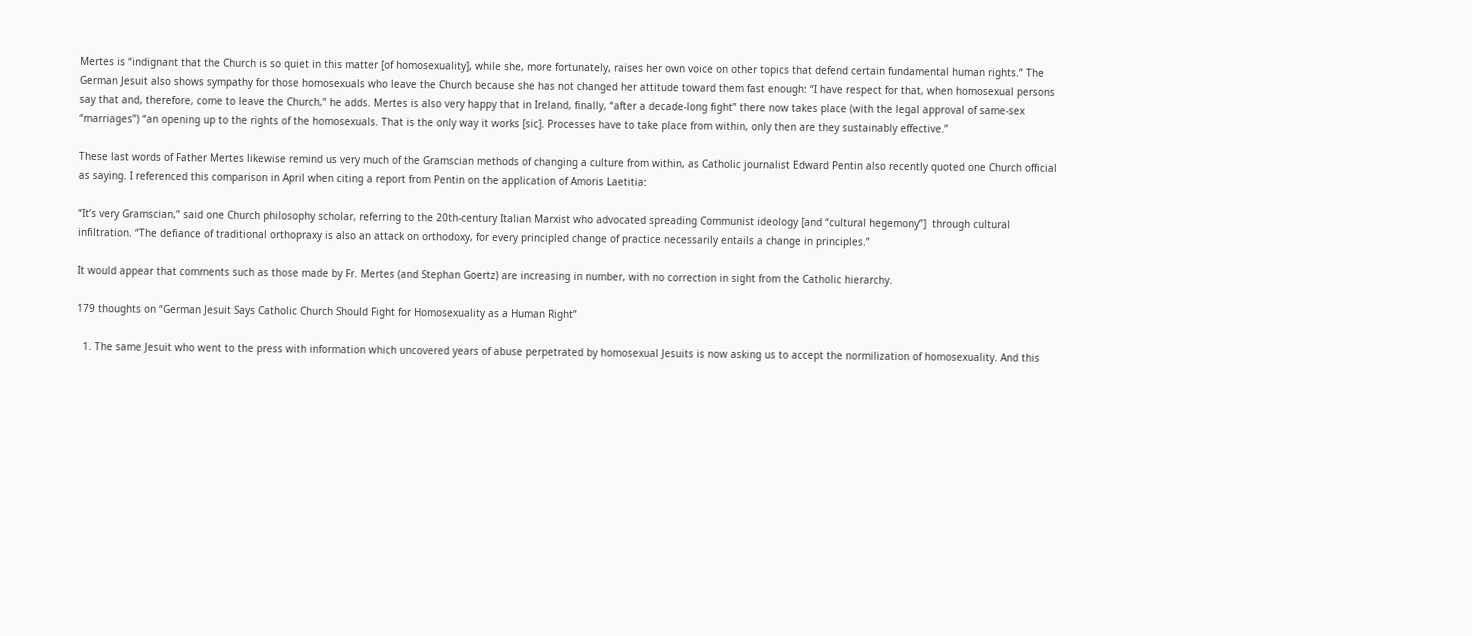Mertes is “indignant that the Church is so quiet in this matter [of homosexuality], while she, more fortunately, raises her own voice on other topics that defend certain fundamental human rights.” The German Jesuit also shows sympathy for those homosexuals who leave the Church because she has not changed her attitude toward them fast enough: “I have respect for that, when homosexual persons say that and, therefore, come to leave the Church,” he adds. Mertes is also very happy that in Ireland, finally, “after a decade-long fight” there now takes place (with the legal approval of same-sex “marriages”) “an opening up to the rights of the homosexuals. That is the only way it works [sic]. Processes have to take place from within, only then are they sustainably effective.”

These last words of Father Mertes likewise remind us very much of the Gramscian methods of changing a culture from within, as Catholic journalist Edward Pentin also recently quoted one Church official as saying. I referenced this comparison in April when citing a report from Pentin on the application of Amoris Laetitia:

“It’s very Gramscian,” said one Church philosophy scholar, referring to the 20th-century Italian Marxist who advocated spreading Communist ideology [and “cultural hegemony”]  through cultural infiltration. “The defiance of traditional orthopraxy is also an attack on orthodoxy, for every principled change of practice necessarily entails a change in principles.”

It would appear that comments such as those made by Fr. Mertes (and Stephan Goertz) are increasing in number, with no correction in sight from the Catholic hierarchy.

179 thoughts on “German Jesuit Says Catholic Church Should Fight for Homosexuality as a Human Right”

  1. The same Jesuit who went to the press with information which uncovered years of abuse perpetrated by homosexual Jesuits is now asking us to accept the normilization of homosexuality. And this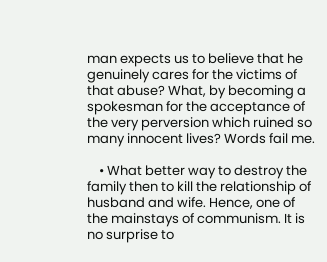man expects us to believe that he genuinely cares for the victims of that abuse? What, by becoming a spokesman for the acceptance of the very perversion which ruined so many innocent lives? Words fail me.

    • What better way to destroy the family then to kill the relationship of husband and wife. Hence, one of the mainstays of communism. It is no surprise to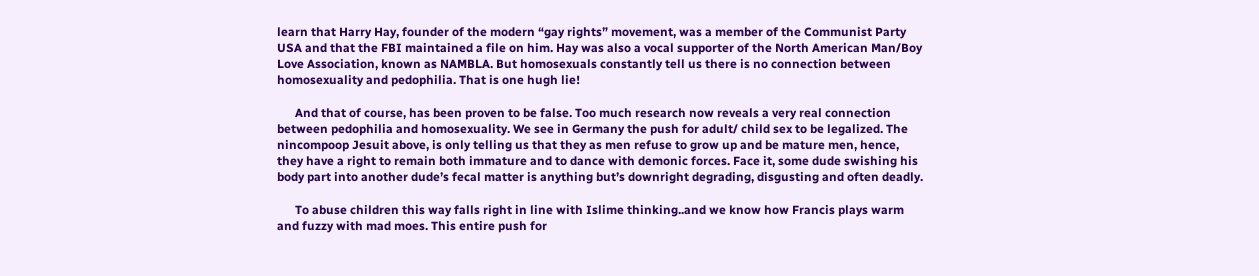learn that Harry Hay, founder of the modern “gay rights” movement, was a member of the Communist Party USA and that the FBI maintained a file on him. Hay was also a vocal supporter of the North American Man/Boy Love Association, known as NAMBLA. But homosexuals constantly tell us there is no connection between homosexuality and pedophilia. That is one hugh lie!

      And that of course, has been proven to be false. Too much research now reveals a very real connection between pedophilia and homosexuality. We see in Germany the push for adult/ child sex to be legalized. The nincompoop Jesuit above, is only telling us that they as men refuse to grow up and be mature men, hence, they have a right to remain both immature and to dance with demonic forces. Face it, some dude swishing his body part into another dude’s fecal matter is anything but’s downright degrading, disgusting and often deadly.

      To abuse children this way falls right in line with Islime thinking..and we know how Francis plays warm and fuzzy with mad moes. This entire push for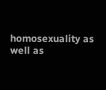homosexuality as well as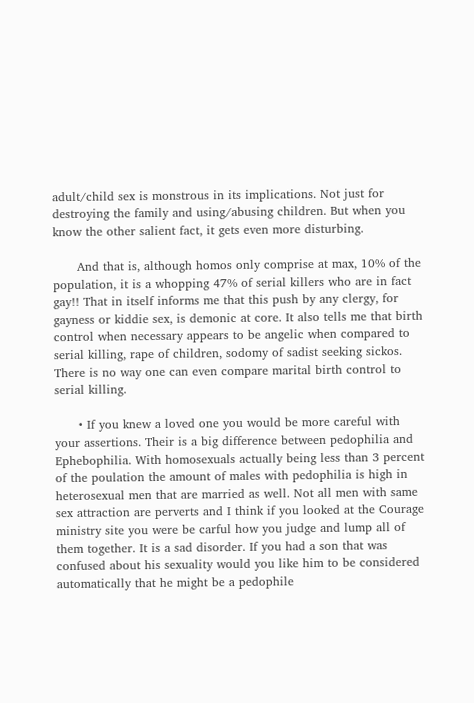adult/child sex is monstrous in its implications. Not just for destroying the family and using/abusing children. But when you know the other salient fact, it gets even more disturbing.

      And that is, although homos only comprise at max, 10% of the population, it is a whopping 47% of serial killers who are in fact gay!! That in itself informs me that this push by any clergy, for gayness or kiddie sex, is demonic at core. It also tells me that birth control when necessary appears to be angelic when compared to serial killing, rape of children, sodomy of sadist seeking sickos. There is no way one can even compare marital birth control to serial killing.

      • If you knew a loved one you would be more careful with your assertions. Their is a big difference between pedophilia and Ephebophilia. With homosexuals actually being less than 3 percent of the poulation the amount of males with pedophilia is high in heterosexual men that are married as well. Not all men with same sex attraction are perverts and I think if you looked at the Courage ministry site you were be carful how you judge and lump all of them together. It is a sad disorder. If you had a son that was confused about his sexuality would you like him to be considered automatically that he might be a pedophile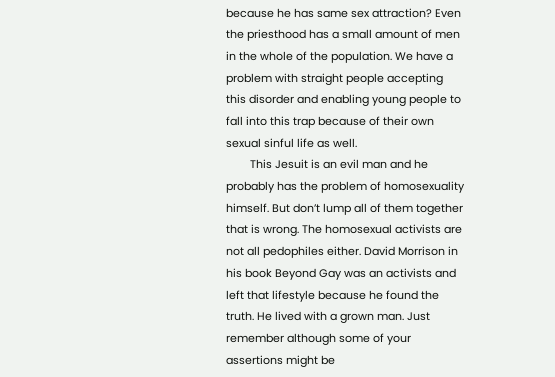because he has same sex attraction? Even the priesthood has a small amount of men in the whole of the population. We have a problem with straight people accepting this disorder and enabling young people to fall into this trap because of their own sexual sinful life as well.
        This Jesuit is an evil man and he probably has the problem of homosexuality himself. But don’t lump all of them together that is wrong. The homosexual activists are not all pedophiles either. David Morrison in his book Beyond Gay was an activists and left that lifestyle because he found the truth. He lived with a grown man. Just remember although some of your assertions might be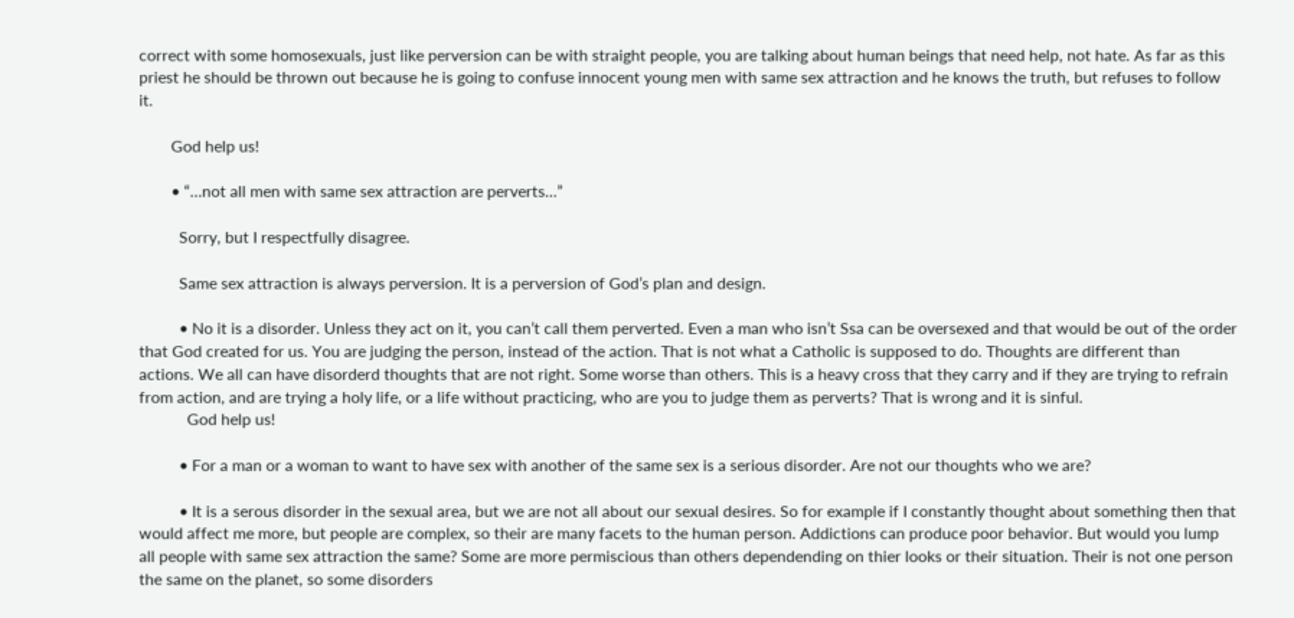correct with some homosexuals, just like perversion can be with straight people, you are talking about human beings that need help, not hate. As far as this priest he should be thrown out because he is going to confuse innocent young men with same sex attraction and he knows the truth, but refuses to follow it.

        God help us!

        • “…not all men with same sex attraction are perverts…”

          Sorry, but I respectfully disagree.

          Same sex attraction is always perversion. It is a perversion of God’s plan and design.

          • No it is a disorder. Unless they act on it, you can’t call them perverted. Even a man who isn’t Ssa can be oversexed and that would be out of the order that God created for us. You are judging the person, instead of the action. That is not what a Catholic is supposed to do. Thoughts are different than actions. We all can have disorderd thoughts that are not right. Some worse than others. This is a heavy cross that they carry and if they are trying to refrain from action, and are trying a holy life, or a life without practicing, who are you to judge them as perverts? That is wrong and it is sinful.
            God help us!

          • For a man or a woman to want to have sex with another of the same sex is a serious disorder. Are not our thoughts who we are?

          • It is a serous disorder in the sexual area, but we are not all about our sexual desires. So for example if I constantly thought about something then that would affect me more, but people are complex, so their are many facets to the human person. Addictions can produce poor behavior. But would you lump all people with same sex attraction the same? Some are more permiscious than others dependending on thier looks or their situation. Their is not one person the same on the planet, so some disorders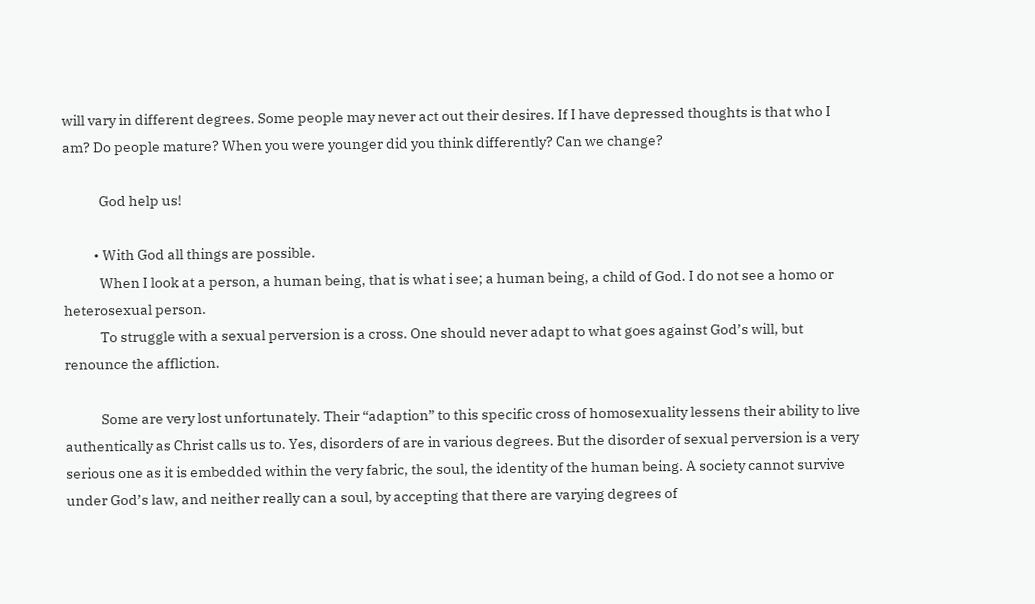will vary in different degrees. Some people may never act out their desires. If I have depressed thoughts is that who I am? Do people mature? When you were younger did you think differently? Can we change?

            God help us!

          • With God all things are possible.
            When I look at a person, a human being, that is what i see; a human being, a child of God. I do not see a homo or heterosexual person.
            To struggle with a sexual perversion is a cross. One should never adapt to what goes against God’s will, but renounce the affliction.

            Some are very lost unfortunately. Their “adaption” to this specific cross of homosexuality lessens their ability to live authentically as Christ calls us to. Yes, disorders of are in various degrees. But the disorder of sexual perversion is a very serious one as it is embedded within the very fabric, the soul, the identity of the human being. A society cannot survive under God’s law, and neither really can a soul, by accepting that there are varying degrees of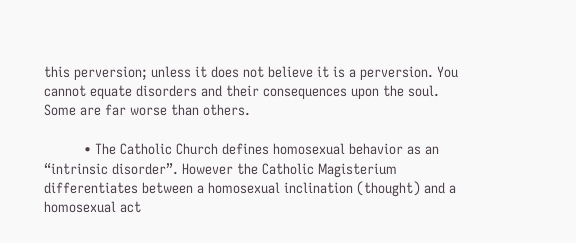this perversion; unless it does not believe it is a perversion. You cannot equate disorders and their consequences upon the soul. Some are far worse than others.

          • The Catholic Church defines homosexual behavior as an “intrinsic disorder”. However the Catholic Magisterium differentiates between a homosexual inclination (thought) and a homosexual act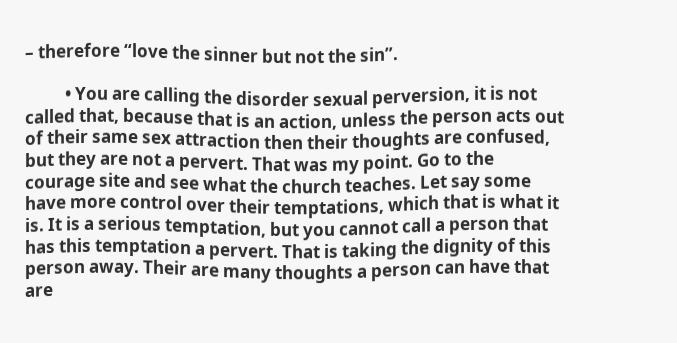– therefore “love the sinner but not the sin”.

          • You are calling the disorder sexual perversion, it is not called that, because that is an action, unless the person acts out of their same sex attraction then their thoughts are confused, but they are not a pervert. That was my point. Go to the courage site and see what the church teaches. Let say some have more control over their temptations, which that is what it is. It is a serious temptation, but you cannot call a person that has this temptation a pervert. That is taking the dignity of this person away. Their are many thoughts a person can have that are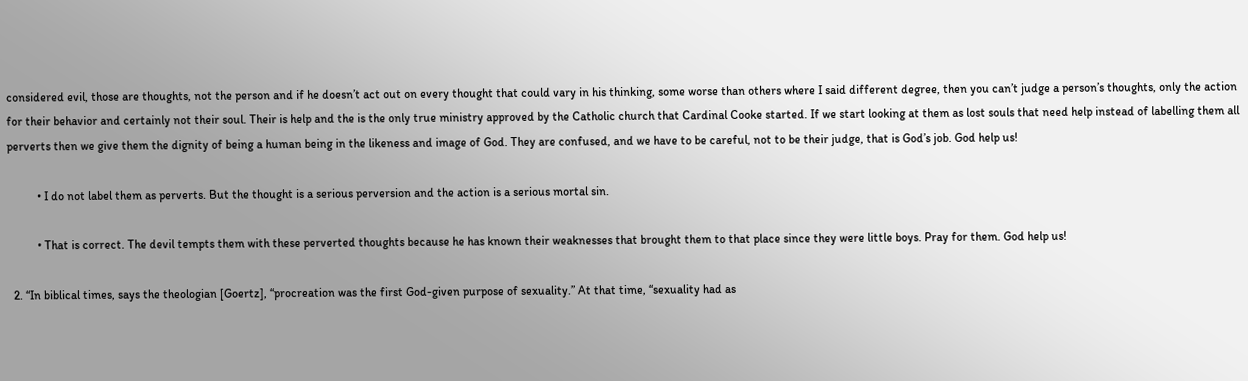considered evil, those are thoughts, not the person and if he doesn’t act out on every thought that could vary in his thinking, some worse than others where I said different degree, then you can’t judge a person’s thoughts, only the action for their behavior and certainly not their soul. Their is help and the is the only true ministry approved by the Catholic church that Cardinal Cooke started. If we start looking at them as lost souls that need help instead of labelling them all perverts then we give them the dignity of being a human being in the likeness and image of God. They are confused, and we have to be careful, not to be their judge, that is God’s job. God help us!

          • I do not label them as perverts. But the thought is a serious perversion and the action is a serious mortal sin.

          • That is correct. The devil tempts them with these perverted thoughts because he has known their weaknesses that brought them to that place since they were little boys. Pray for them. God help us!

  2. “In biblical times, says the theologian [Goertz], “procreation was the first God-given purpose of sexuality.” At that time, “sexuality had as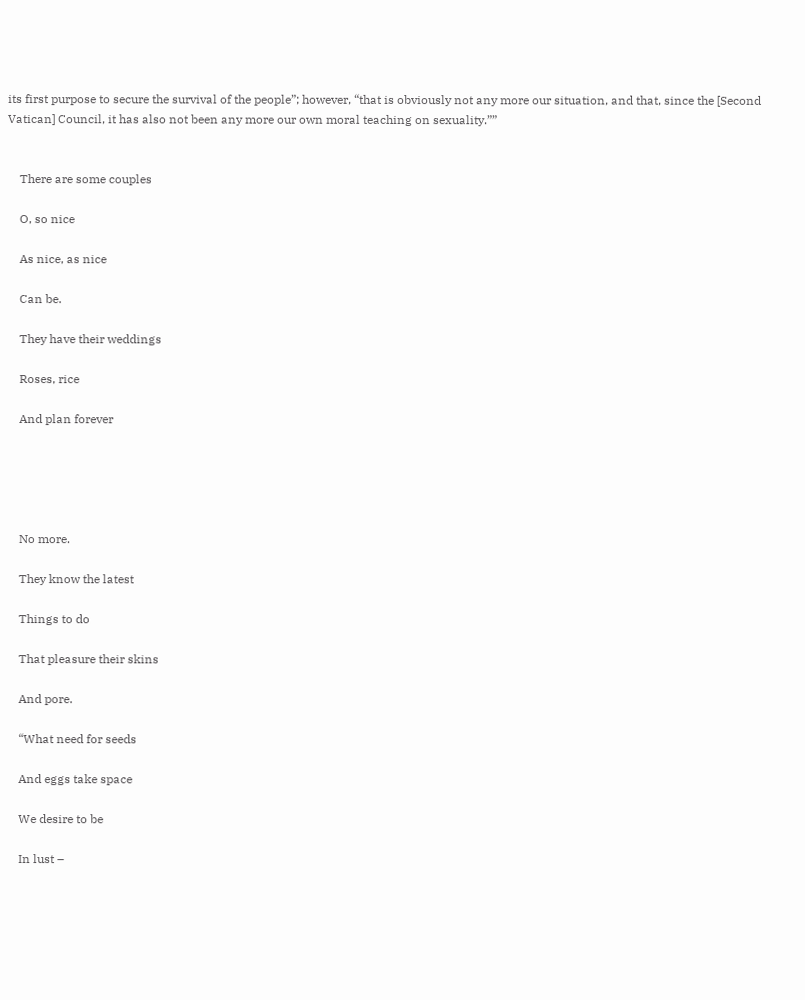its first purpose to secure the survival of the people”; however, “that is obviously not any more our situation, and that, since the [Second Vatican] Council, it has also not been any more our own moral teaching on sexuality.””


    There are some couples

    O, so nice

    As nice, as nice

    Can be.

    They have their weddings

    Roses, rice

    And plan forever





    No more.

    They know the latest

    Things to do

    That pleasure their skins

    And pore.

    “What need for seeds

    And eggs take space

    We desire to be

    In lust –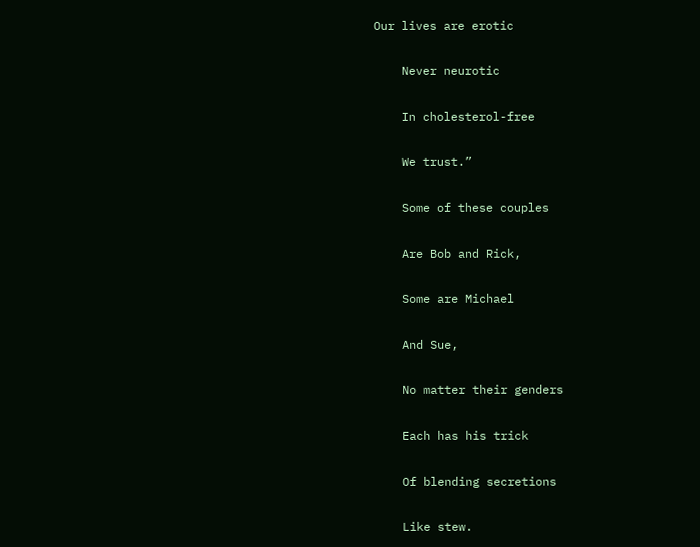Our lives are erotic

    Never neurotic

    In cholesterol-free

    We trust.”

    Some of these couples

    Are Bob and Rick,

    Some are Michael

    And Sue,

    No matter their genders

    Each has his trick

    Of blending secretions

    Like stew.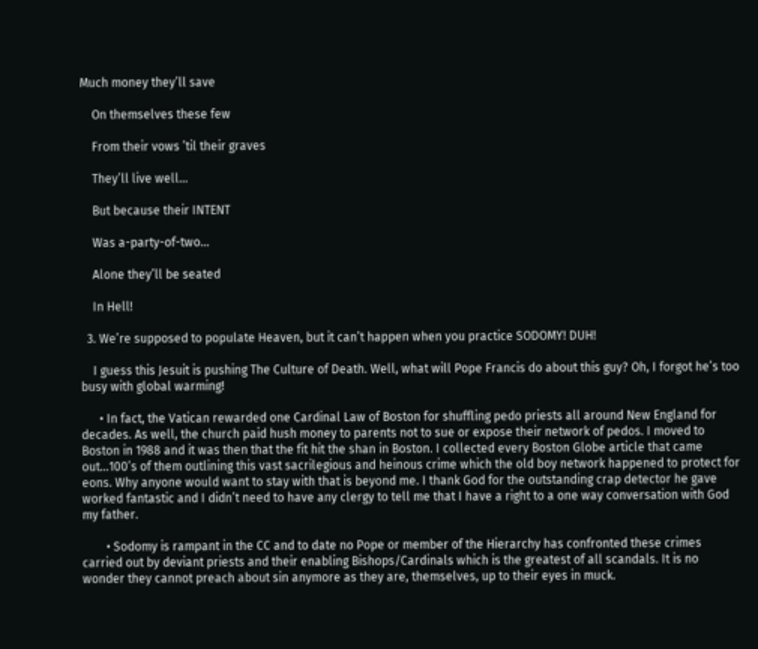Much money they’ll save

    On themselves these few

    From their vows ’til their graves

    They’ll live well…

    But because their INTENT

    Was a-party-of-two…

    Alone they’ll be seated

    In Hell!

  3. We’re supposed to populate Heaven, but it can’t happen when you practice SODOMY! DUH!

    I guess this Jesuit is pushing The Culture of Death. Well, what will Pope Francis do about this guy? Oh, I forgot he’s too busy with global warming!

      • In fact, the Vatican rewarded one Cardinal Law of Boston for shuffling pedo priests all around New England for decades. As well, the church paid hush money to parents not to sue or expose their network of pedos. I moved to Boston in 1988 and it was then that the fit hit the shan in Boston. I collected every Boston Globe article that came out…100’s of them outlining this vast sacrilegious and heinous crime which the old boy network happened to protect for eons. Why anyone would want to stay with that is beyond me. I thank God for the outstanding crap detector he gave worked fantastic and I didn’t need to have any clergy to tell me that I have a right to a one way conversation with God my father.

        • Sodomy is rampant in the CC and to date no Pope or member of the Hierarchy has confronted these crimes carried out by deviant priests and their enabling Bishops/Cardinals which is the greatest of all scandals. It is no wonder they cannot preach about sin anymore as they are, themselves, up to their eyes in muck.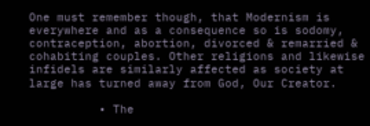One must remember though, that Modernism is everywhere and as a consequence so is sodomy, contraception, abortion, divorced & remarried & cohabiting couples. Other religions and likewise infidels are similarly affected as society at large has turned away from God, Our Creator.

          • The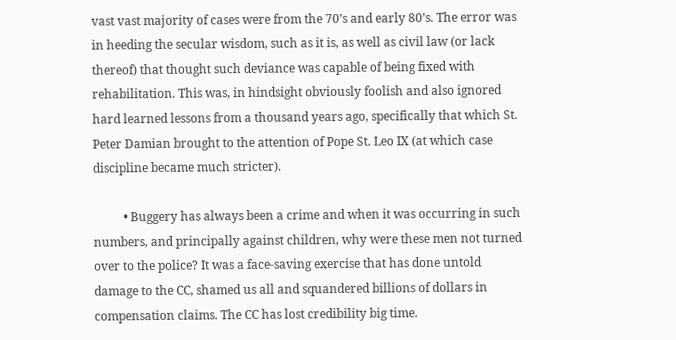vast vast majority of cases were from the 70’s and early 80’s. The error was in heeding the secular wisdom, such as it is, as well as civil law (or lack thereof) that thought such deviance was capable of being fixed with rehabilitation. This was, in hindsight obviously foolish and also ignored hard learned lessons from a thousand years ago, specifically that which St. Peter Damian brought to the attention of Pope St. Leo IX (at which case discipline became much stricter).

          • Buggery has always been a crime and when it was occurring in such numbers, and principally against children, why were these men not turned over to the police? It was a face-saving exercise that has done untold damage to the CC, shamed us all and squandered billions of dollars in compensation claims. The CC has lost credibility big time.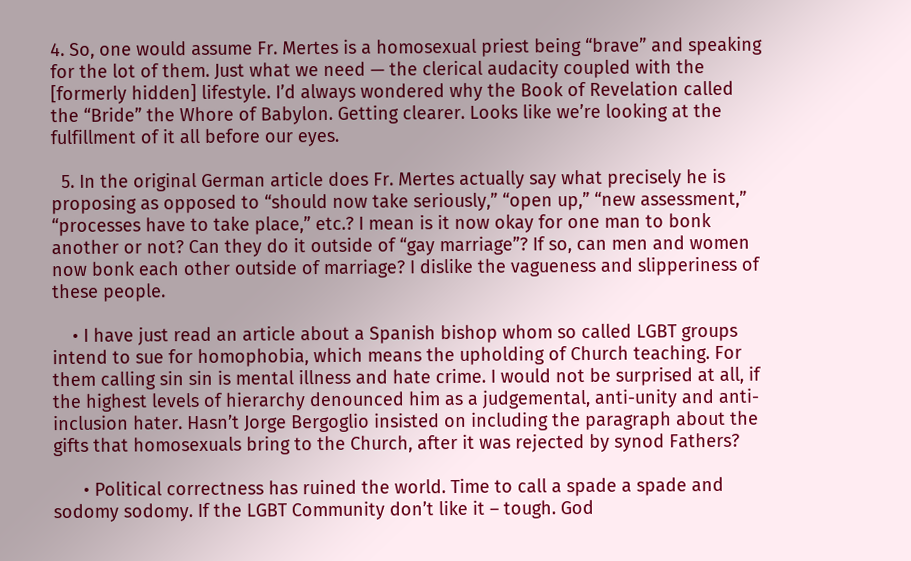4. So, one would assume Fr. Mertes is a homosexual priest being “brave” and speaking for the lot of them. Just what we need — the clerical audacity coupled with the [formerly hidden] lifestyle. I’d always wondered why the Book of Revelation called the “Bride” the Whore of Babylon. Getting clearer. Looks like we’re looking at the fulfillment of it all before our eyes.

  5. In the original German article does Fr. Mertes actually say what precisely he is proposing as opposed to “should now take seriously,” “open up,” “new assessment,” “processes have to take place,” etc.? I mean is it now okay for one man to bonk another or not? Can they do it outside of “gay marriage”? If so, can men and women now bonk each other outside of marriage? I dislike the vagueness and slipperiness of these people.

    • I have just read an article about a Spanish bishop whom so called LGBT groups intend to sue for homophobia, which means the upholding of Church teaching. For them calling sin sin is mental illness and hate crime. I would not be surprised at all, if the highest levels of hierarchy denounced him as a judgemental, anti-unity and anti-inclusion hater. Hasn’t Jorge Bergoglio insisted on including the paragraph about the gifts that homosexuals bring to the Church, after it was rejected by synod Fathers?

      • Political correctness has ruined the world. Time to call a spade a spade and sodomy sodomy. If the LGBT Community don’t like it – tough. God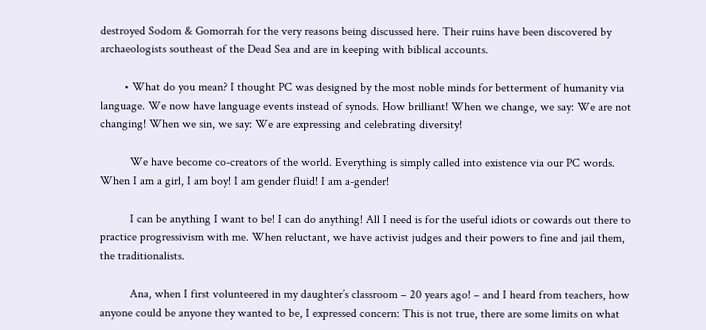destroyed Sodom & Gomorrah for the very reasons being discussed here. Their ruins have been discovered by archaeologists southeast of the Dead Sea and are in keeping with biblical accounts.

        • What do you mean? I thought PC was designed by the most noble minds for betterment of humanity via language. We now have language events instead of synods. How brilliant! When we change, we say: We are not changing! When we sin, we say: We are expressing and celebrating diversity!

          We have become co-creators of the world. Everything is simply called into existence via our PC words. When I am a girl, I am boy! I am gender fluid! I am a-gender!

          I can be anything I want to be! I can do anything! All I need is for the useful idiots or cowards out there to practice progressivism with me. When reluctant, we have activist judges and their powers to fine and jail them, the traditionalists.

          Ana, when I first volunteered in my daughter’s classroom – 20 years ago! – and I heard from teachers, how anyone could be anyone they wanted to be, I expressed concern: This is not true, there are some limits on what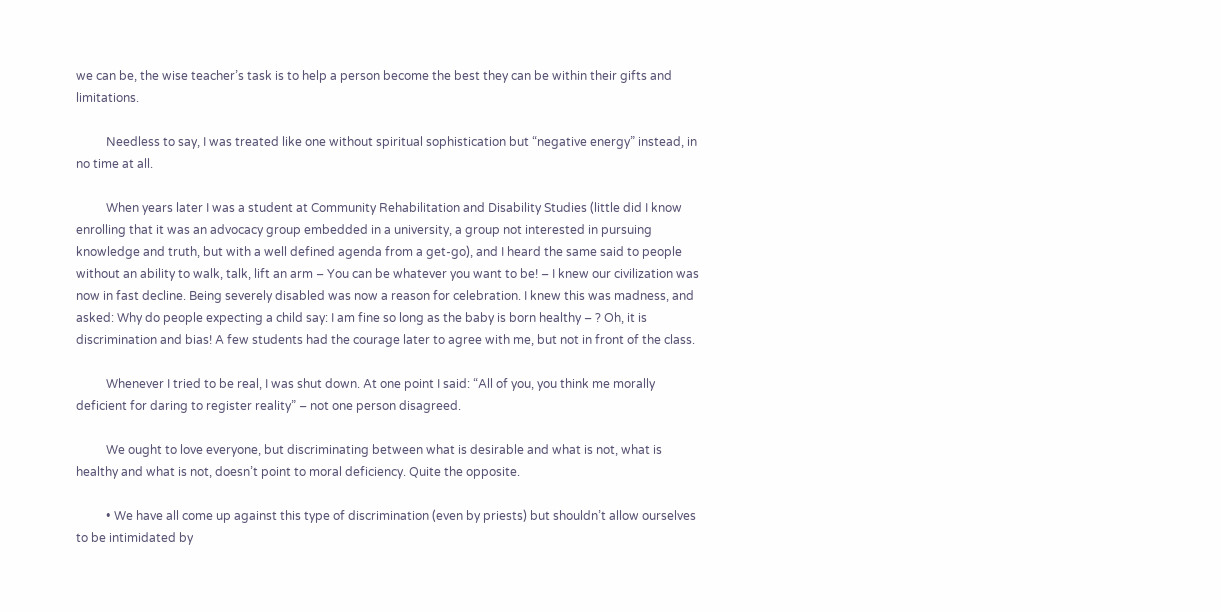we can be, the wise teacher’s task is to help a person become the best they can be within their gifts and limitations.

          Needless to say, I was treated like one without spiritual sophistication but “negative energy” instead, in no time at all.

          When years later I was a student at Community Rehabilitation and Disability Studies (little did I know enrolling that it was an advocacy group embedded in a university, a group not interested in pursuing knowledge and truth, but with a well defined agenda from a get-go), and I heard the same said to people without an ability to walk, talk, lift an arm – You can be whatever you want to be! – I knew our civilization was now in fast decline. Being severely disabled was now a reason for celebration. I knew this was madness, and asked: Why do people expecting a child say: I am fine so long as the baby is born healthy – ? Oh, it is discrimination and bias! A few students had the courage later to agree with me, but not in front of the class.

          Whenever I tried to be real, I was shut down. At one point I said: “All of you, you think me morally deficient for daring to register reality” – not one person disagreed.

          We ought to love everyone, but discriminating between what is desirable and what is not, what is healthy and what is not, doesn’t point to moral deficiency. Quite the opposite.

          • We have all come up against this type of discrimination (even by priests) but shouldn’t allow ourselves to be intimidated by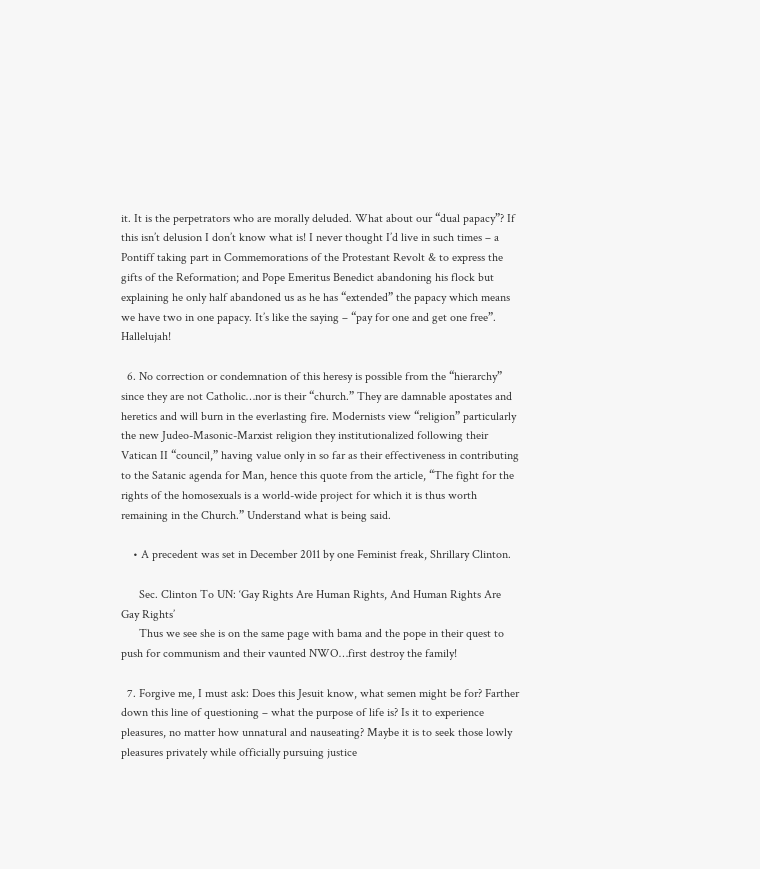it. It is the perpetrators who are morally deluded. What about our “dual papacy”? If this isn’t delusion I don’t know what is! I never thought I’d live in such times – a Pontiff taking part in Commemorations of the Protestant Revolt & to express the gifts of the Reformation; and Pope Emeritus Benedict abandoning his flock but explaining he only half abandoned us as he has “extended” the papacy which means we have two in one papacy. It’s like the saying – “pay for one and get one free”. Hallelujah!

  6. No correction or condemnation of this heresy is possible from the “hierarchy” since they are not Catholic…nor is their “church.” They are damnable apostates and heretics and will burn in the everlasting fire. Modernists view “religion” particularly the new Judeo-Masonic-Marxist religion they institutionalized following their Vatican II “council,” having value only in so far as their effectiveness in contributing to the Satanic agenda for Man, hence this quote from the article, “The fight for the rights of the homosexuals is a world-wide project for which it is thus worth remaining in the Church.” Understand what is being said.

    • A precedent was set in December 2011 by one Feminist freak, Shrillary Clinton.

      Sec. Clinton To UN: ‘Gay Rights Are Human Rights, And Human Rights Are Gay Rights’
      Thus we see she is on the same page with bama and the pope in their quest to push for communism and their vaunted NWO…first destroy the family!

  7. Forgive me, I must ask: Does this Jesuit know, what semen might be for? Farther down this line of questioning – what the purpose of life is? Is it to experience pleasures, no matter how unnatural and nauseating? Maybe it is to seek those lowly pleasures privately while officially pursuing justice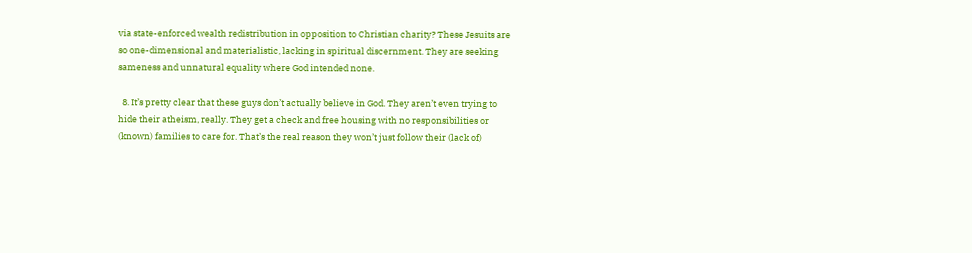via state-enforced wealth redistribution in opposition to Christian charity? These Jesuits are so one-dimensional and materialistic, lacking in spiritual discernment. They are seeking sameness and unnatural equality where God intended none.

  8. It’s pretty clear that these guys don’t actually believe in God. They aren’t even trying to hide their atheism, really. They get a check and free housing with no responsibilities or (known) families to care for. That’s the real reason they won’t just follow their (lack of)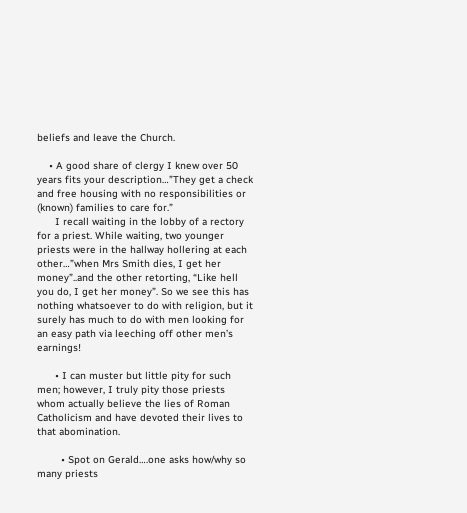beliefs and leave the Church.

    • A good share of clergy I knew over 50 years fits your description…”They get a check and free housing with no responsibilities or (known) families to care for.”
      I recall waiting in the lobby of a rectory for a priest. While waiting, two younger priests were in the hallway hollering at each other…”when Mrs Smith dies, I get her money”..and the other retorting, “Like hell you do, I get her money”. So we see this has nothing whatsoever to do with religion, but it surely has much to do with men looking for an easy path via leeching off other men’s earnings!

      • I can muster but little pity for such men; however, I truly pity those priests whom actually believe the lies of Roman Catholicism and have devoted their lives to that abomination.

        • Spot on Gerald….one asks how/why so many priests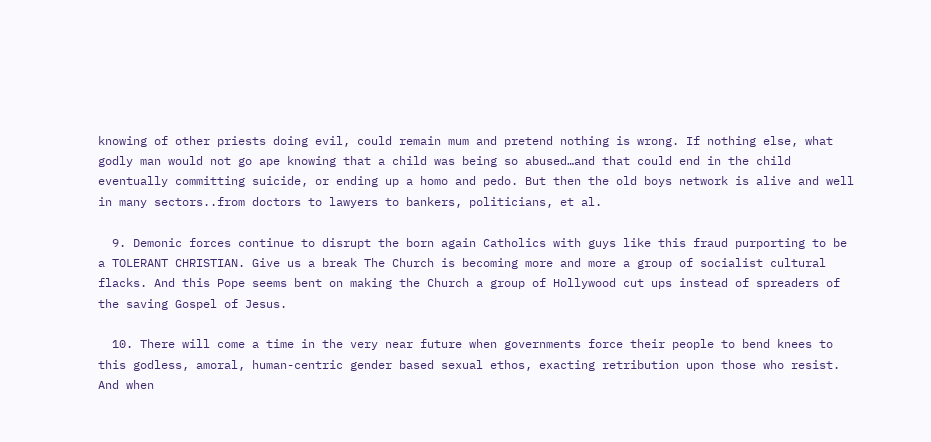knowing of other priests doing evil, could remain mum and pretend nothing is wrong. If nothing else, what godly man would not go ape knowing that a child was being so abused…and that could end in the child eventually committing suicide, or ending up a homo and pedo. But then the old boys network is alive and well in many sectors..from doctors to lawyers to bankers, politicians, et al.

  9. Demonic forces continue to disrupt the born again Catholics with guys like this fraud purporting to be a TOLERANT CHRISTIAN. Give us a break The Church is becoming more and more a group of socialist cultural flacks. And this Pope seems bent on making the Church a group of Hollywood cut ups instead of spreaders of the saving Gospel of Jesus.

  10. There will come a time in the very near future when governments force their people to bend knees to this godless, amoral, human-centric gender based sexual ethos, exacting retribution upon those who resist. And when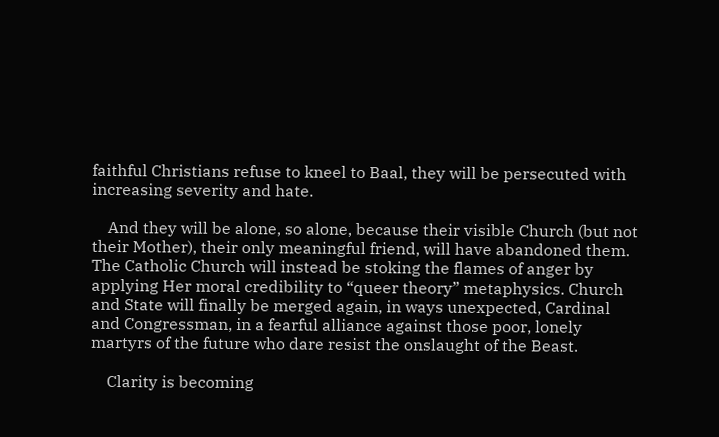faithful Christians refuse to kneel to Baal, they will be persecuted with increasing severity and hate.

    And they will be alone, so alone, because their visible Church (but not their Mother), their only meaningful friend, will have abandoned them. The Catholic Church will instead be stoking the flames of anger by applying Her moral credibility to “queer theory” metaphysics. Church and State will finally be merged again, in ways unexpected, Cardinal and Congressman, in a fearful alliance against those poor, lonely martyrs of the future who dare resist the onslaught of the Beast.

    Clarity is becoming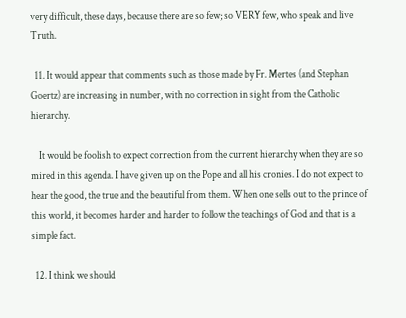very difficult, these days, because there are so few; so VERY few, who speak and live Truth.

  11. It would appear that comments such as those made by Fr. Mertes (and Stephan Goertz) are increasing in number, with no correction in sight from the Catholic hierarchy.

    It would be foolish to expect correction from the current hierarchy when they are so mired in this agenda. I have given up on the Pope and all his cronies. I do not expect to hear the good, the true and the beautiful from them. When one sells out to the prince of this world, it becomes harder and harder to follow the teachings of God and that is a simple fact.

  12. I think we should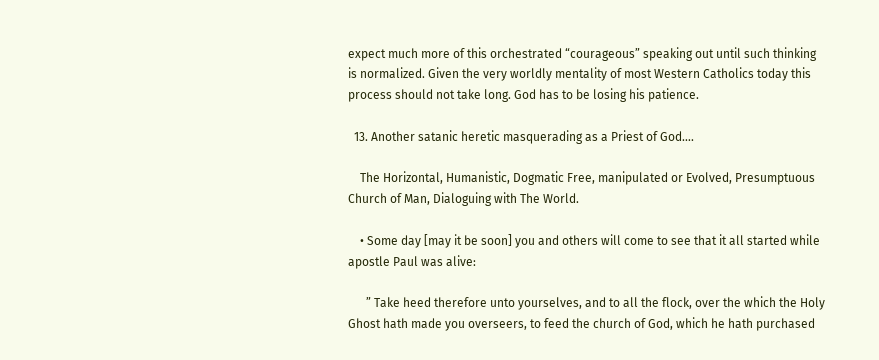expect much more of this orchestrated “courageous” speaking out until such thinking is normalized. Given the very worldly mentality of most Western Catholics today this process should not take long. God has to be losing his patience.

  13. Another satanic heretic masquerading as a Priest of God….

    The Horizontal, Humanistic, Dogmatic Free, manipulated or Evolved, Presumptuous Church of Man, Dialoguing with The World.

    • Some day [may it be soon] you and others will come to see that it all started while apostle Paul was alive:

      ” Take heed therefore unto yourselves, and to all the flock, over the which the Holy Ghost hath made you overseers, to feed the church of God, which he hath purchased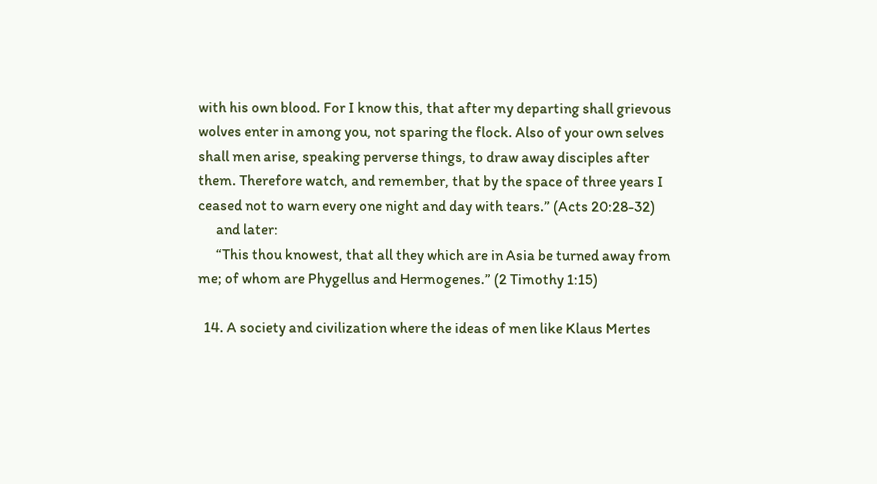with his own blood. For I know this, that after my departing shall grievous wolves enter in among you, not sparing the flock. Also of your own selves shall men arise, speaking perverse things, to draw away disciples after them. Therefore watch, and remember, that by the space of three years I ceased not to warn every one night and day with tears.” (Acts 20:28-32)
      and later:
      “This thou knowest, that all they which are in Asia be turned away from me; of whom are Phygellus and Hermogenes.” (2 Timothy 1:15)

  14. A society and civilization where the ideas of men like Klaus Mertes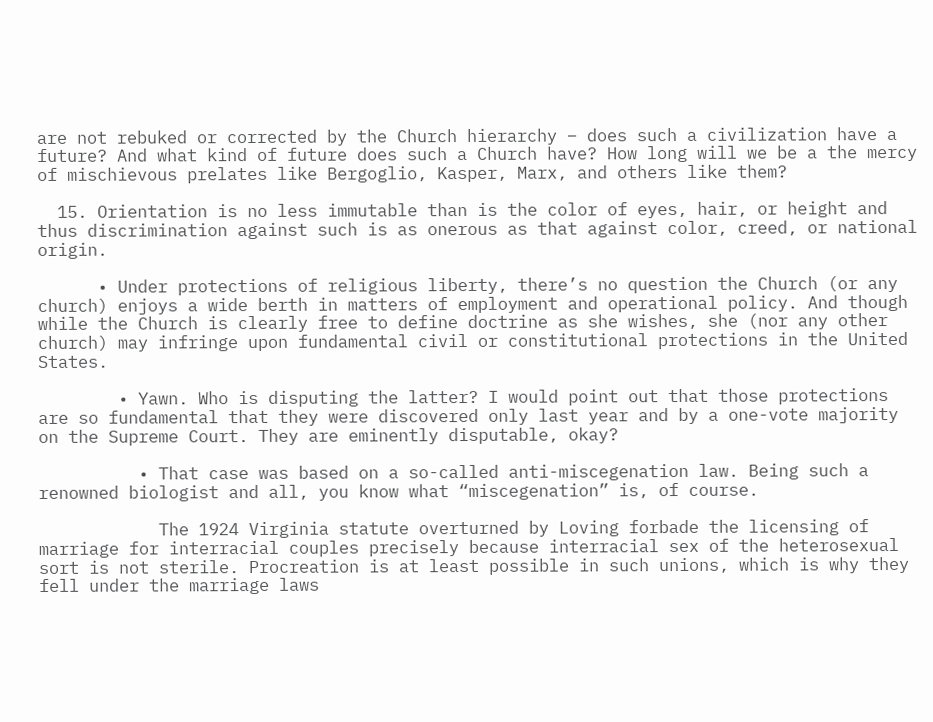are not rebuked or corrected by the Church hierarchy – does such a civilization have a future? And what kind of future does such a Church have? How long will we be a the mercy of mischievous prelates like Bergoglio, Kasper, Marx, and others like them?

  15. Orientation is no less immutable than is the color of eyes, hair, or height and thus discrimination against such is as onerous as that against color, creed, or national origin.

      • Under protections of religious liberty, there’s no question the Church (or any church) enjoys a wide berth in matters of employment and operational policy. And though while the Church is clearly free to define doctrine as she wishes, she (nor any other church) may infringe upon fundamental civil or constitutional protections in the United States.

        • Yawn. Who is disputing the latter? I would point out that those protections are so fundamental that they were discovered only last year and by a one-vote majority on the Supreme Court. They are eminently disputable, okay?

          • That case was based on a so-called anti-miscegenation law. Being such a renowned biologist and all, you know what “miscegenation” is, of course.

            The 1924 Virginia statute overturned by Loving forbade the licensing of marriage for interracial couples precisely because interracial sex of the heterosexual sort is not sterile. Procreation is at least possible in such unions, which is why they fell under the marriage laws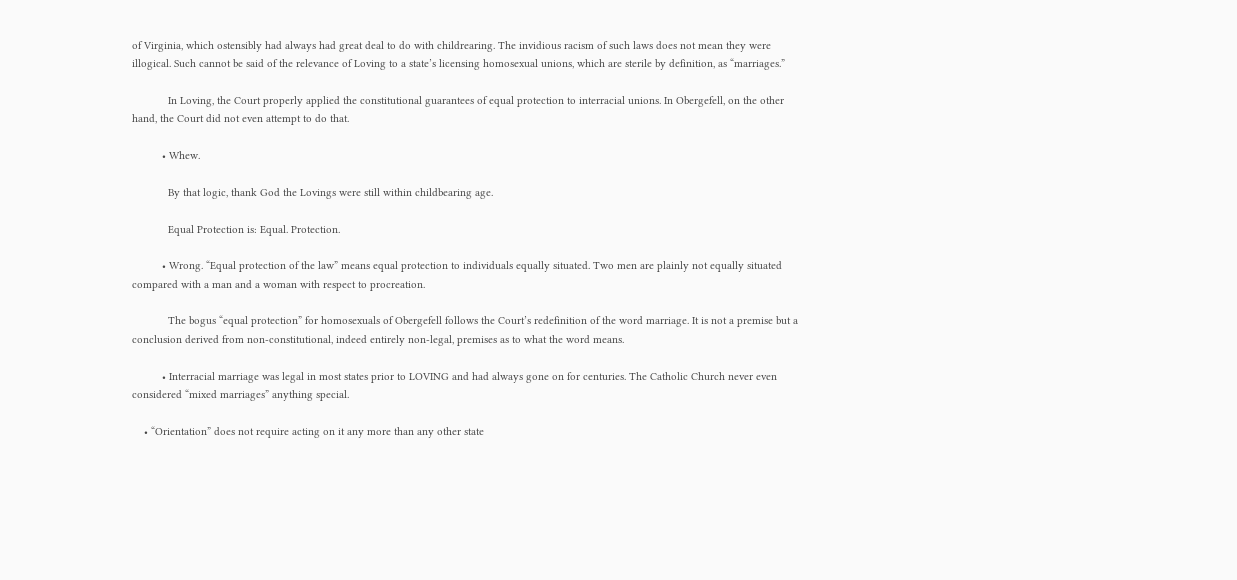of Virginia, which ostensibly had always had great deal to do with childrearing. The invidious racism of such laws does not mean they were illogical. Such cannot be said of the relevance of Loving to a state’s licensing homosexual unions, which are sterile by definition, as “marriages.”

            In Loving, the Court properly applied the constitutional guarantees of equal protection to interracial unions. In Obergefell, on the other hand, the Court did not even attempt to do that.

          • Whew.

            By that logic, thank God the Lovings were still within childbearing age.

            Equal Protection is: Equal. Protection.

          • Wrong. “Equal protection of the law” means equal protection to individuals equally situated. Two men are plainly not equally situated compared with a man and a woman with respect to procreation.

            The bogus “equal protection” for homosexuals of Obergefell follows the Court’s redefinition of the word marriage. It is not a premise but a conclusion derived from non-constitutional, indeed entirely non-legal, premises as to what the word means.

          • Interracial marriage was legal in most states prior to LOVING and had always gone on for centuries. The Catholic Church never even considered “mixed marriages” anything special.

    • “Orientation” does not require acting on it any more than any other state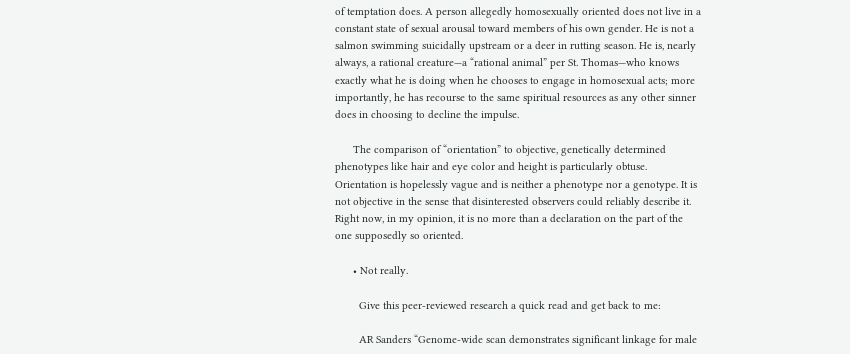of temptation does. A person allegedly homosexually oriented does not live in a constant state of sexual arousal toward members of his own gender. He is not a salmon swimming suicidally upstream or a deer in rutting season. He is, nearly always, a rational creature—a “rational animal” per St. Thomas—who knows exactly what he is doing when he chooses to engage in homosexual acts; more importantly, he has recourse to the same spiritual resources as any other sinner does in choosing to decline the impulse.

      The comparison of “orientation” to objective, genetically determined phenotypes like hair and eye color and height is particularly obtuse. Orientation is hopelessly vague and is neither a phenotype nor a genotype. It is not objective in the sense that disinterested observers could reliably describe it. Right now, in my opinion, it is no more than a declaration on the part of the one supposedly so oriented.

      • Not really.

        Give this peer-reviewed research a quick read and get back to me:

        AR Sanders “Genome-wide scan demonstrates significant linkage for male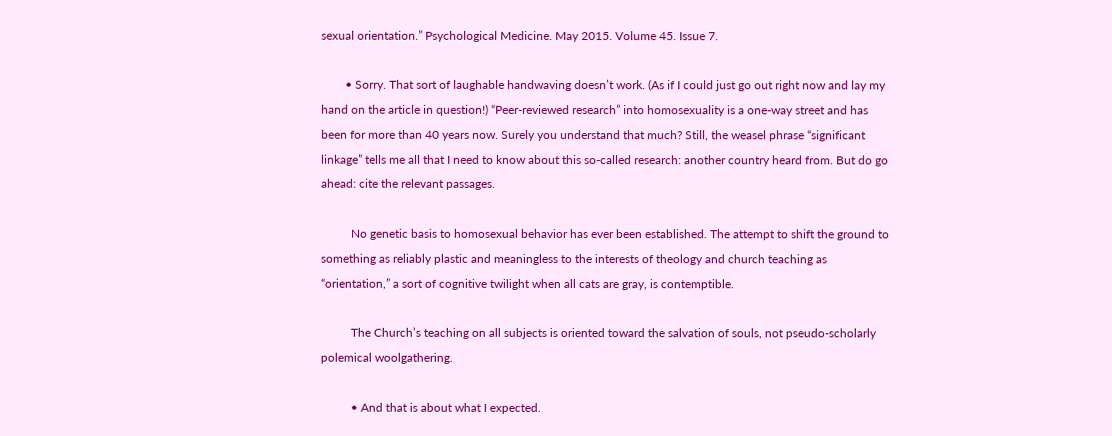sexual orientation.” Psychological Medicine. May 2015. Volume 45. Issue 7.

        • Sorry. That sort of laughable handwaving doesn’t work. (As if I could just go out right now and lay my hand on the article in question!) “Peer-reviewed research” into homosexuality is a one-way street and has been for more than 40 years now. Surely you understand that much? Still, the weasel phrase “significant linkage” tells me all that I need to know about this so-called research: another country heard from. But do go ahead: cite the relevant passages.

          No genetic basis to homosexual behavior has ever been established. The attempt to shift the ground to something as reliably plastic and meaningless to the interests of theology and church teaching as “orientation,” a sort of cognitive twilight when all cats are gray, is contemptible.

          The Church’s teaching on all subjects is oriented toward the salvation of souls, not pseudo-scholarly polemical woolgathering.

          • And that is about what I expected.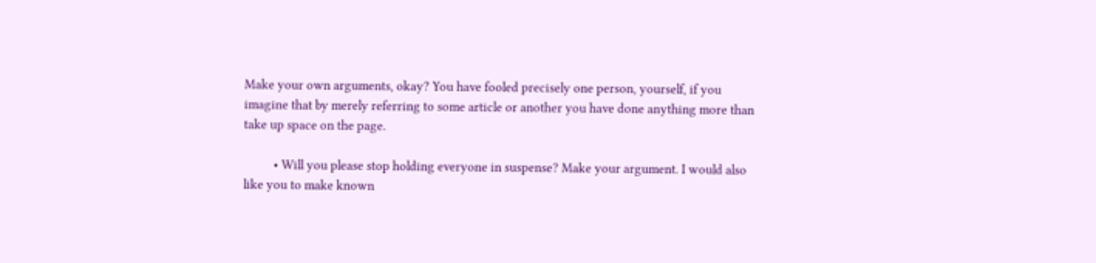Make your own arguments, okay? You have fooled precisely one person, yourself, if you imagine that by merely referring to some article or another you have done anything more than take up space on the page.

          • Will you please stop holding everyone in suspense? Make your argument. I would also like you to make known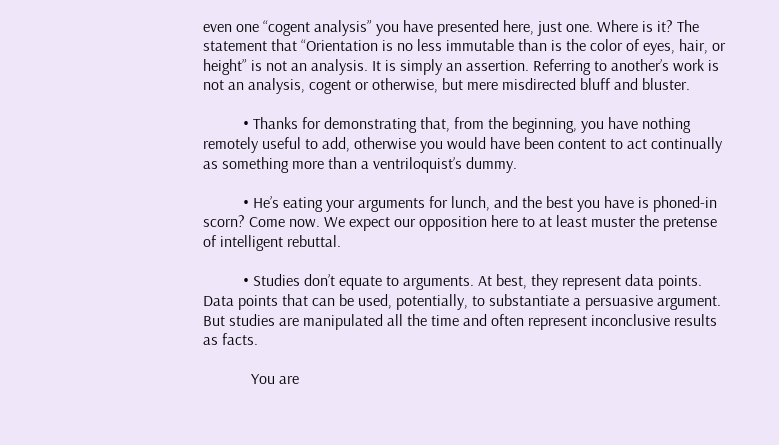even one “cogent analysis” you have presented here, just one. Where is it? The statement that “Orientation is no less immutable than is the color of eyes, hair, or height” is not an analysis. It is simply an assertion. Referring to another’s work is not an analysis, cogent or otherwise, but mere misdirected bluff and bluster.

          • Thanks for demonstrating that, from the beginning, you have nothing remotely useful to add, otherwise you would have been content to act continually as something more than a ventriloquist’s dummy.

          • He’s eating your arguments for lunch, and the best you have is phoned-in scorn? Come now. We expect our opposition here to at least muster the pretense of intelligent rebuttal.

          • Studies don’t equate to arguments. At best, they represent data points. Data points that can be used, potentially, to substantiate a persuasive argument. But studies are manipulated all the time and often represent inconclusive results as facts.

            You are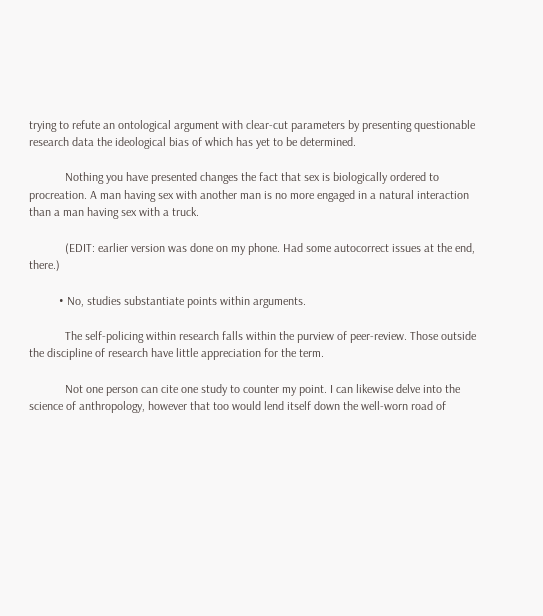trying to refute an ontological argument with clear-cut parameters by presenting questionable research data the ideological bias of which has yet to be determined.

            Nothing you have presented changes the fact that sex is biologically ordered to procreation. A man having sex with another man is no more engaged in a natural interaction than a man having sex with a truck.

            (EDIT: earlier version was done on my phone. Had some autocorrect issues at the end, there.)

          • No, studies substantiate points within arguments.

            The self-policing within research falls within the purview of peer-review. Those outside the discipline of research have little appreciation for the term.

            Not one person can cite one study to counter my point. I can likewise delve into the science of anthropology, however that too would lend itself down the well-worn road of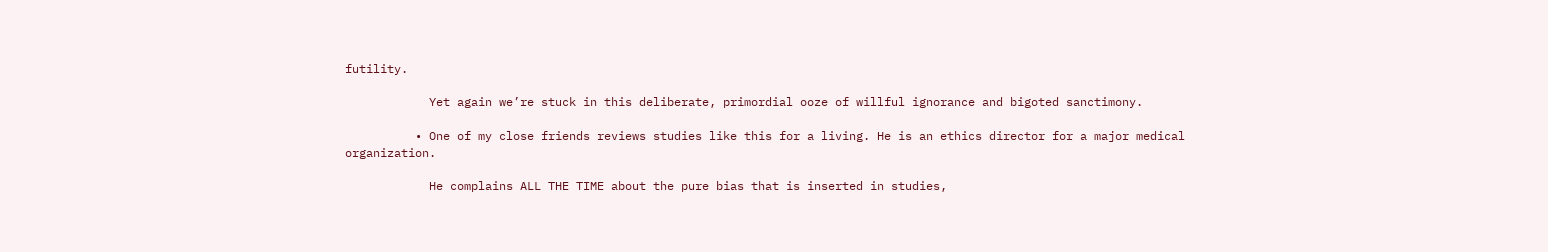futility.

            Yet again we’re stuck in this deliberate, primordial ooze of willful ignorance and bigoted sanctimony.

          • One of my close friends reviews studies like this for a living. He is an ethics director for a major medical organization.

            He complains ALL THE TIME about the pure bias that is inserted in studies,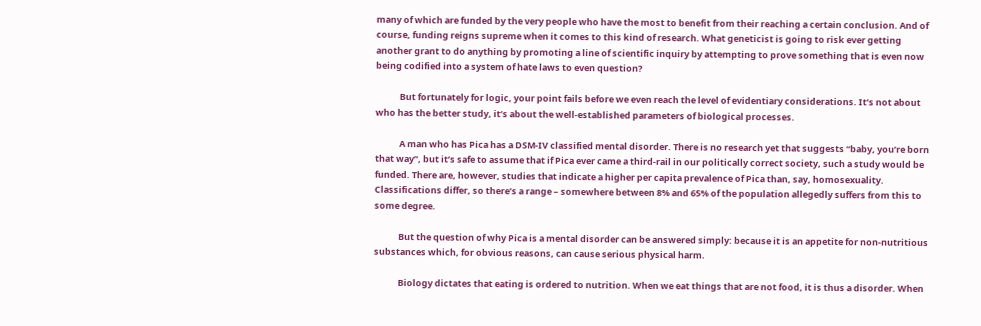many of which are funded by the very people who have the most to benefit from their reaching a certain conclusion. And of course, funding reigns supreme when it comes to this kind of research. What geneticist is going to risk ever getting another grant to do anything by promoting a line of scientific inquiry by attempting to prove something that is even now being codified into a system of hate laws to even question?

            But fortunately for logic, your point fails before we even reach the level of evidentiary considerations. It’s not about who has the better study, it’s about the well-established parameters of biological processes.

            A man who has Pica has a DSM-IV classified mental disorder. There is no research yet that suggests “baby, you’re born that way”, but it’s safe to assume that if Pica ever came a third-rail in our politically correct society, such a study would be funded. There are, however, studies that indicate a higher per capita prevalence of Pica than, say, homosexuality. Classifications differ, so there’s a range – somewhere between 8% and 65% of the population allegedly suffers from this to some degree.

            But the question of why Pica is a mental disorder can be answered simply: because it is an appetite for non-nutritious substances which, for obvious reasons, can cause serious physical harm.

            Biology dictates that eating is ordered to nutrition. When we eat things that are not food, it is thus a disorder. When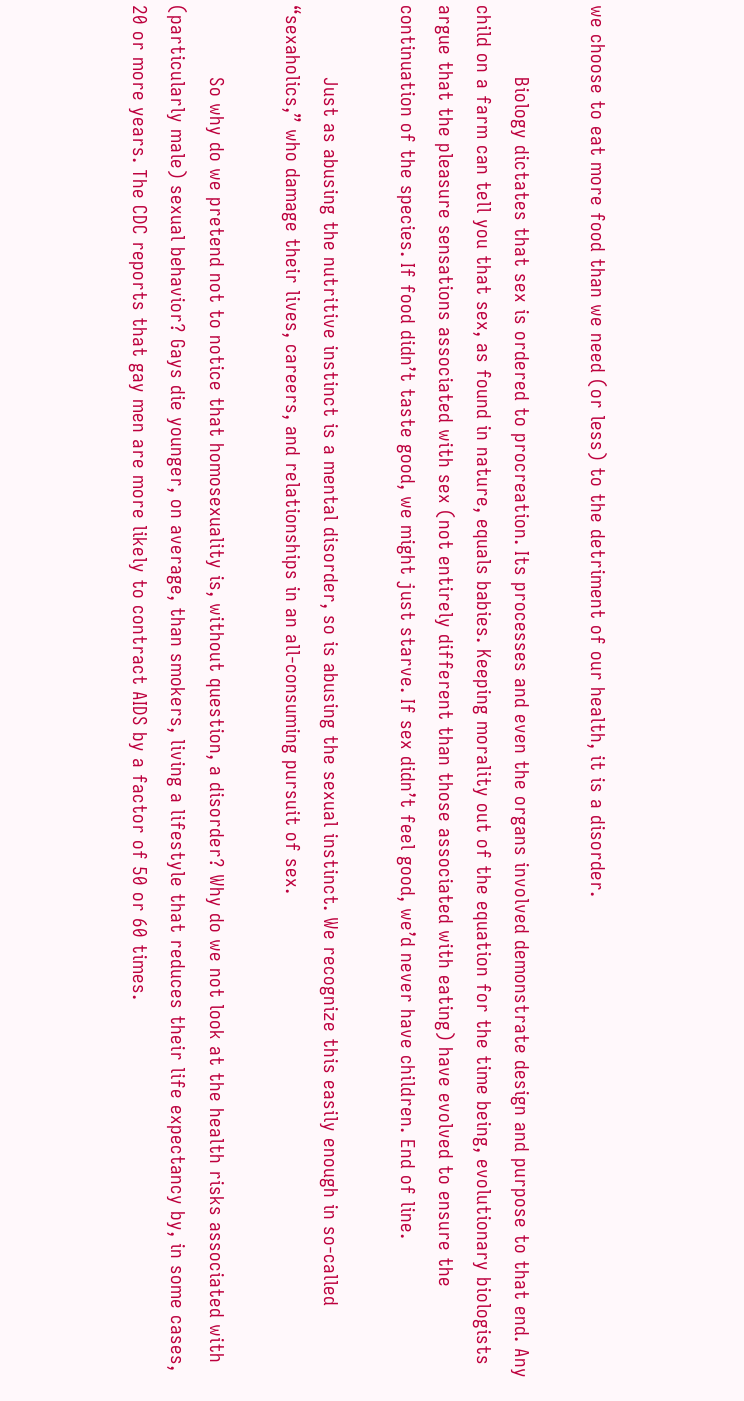we choose to eat more food than we need (or less) to the detriment of our health, it is a disorder.

            Biology dictates that sex is ordered to procreation. Its processes and even the organs involved demonstrate design and purpose to that end. Any child on a farm can tell you that sex, as found in nature, equals babies. Keeping morality out of the equation for the time being, evolutionary biologists argue that the pleasure sensations associated with sex (not entirely different than those associated with eating) have evolved to ensure the continuation of the species. If food didn’t taste good, we might just starve. If sex didn’t feel good, we’d never have children. End of line.

            Just as abusing the nutritive instinct is a mental disorder, so is abusing the sexual instinct. We recognize this easily enough in so-called “sexaholics,” who damage their lives, careers, and relationships in an all-consuming pursuit of sex.

            So why do we pretend not to notice that homosexuality is, without question, a disorder? Why do we not look at the health risks associated with (particularly male) sexual behavior? Gays die younger, on average, than smokers, living a lifestyle that reduces their life expectancy by, in some cases, 20 or more years. The CDC reports that gay men are more likely to contract AIDS by a factor of 50 or 60 times.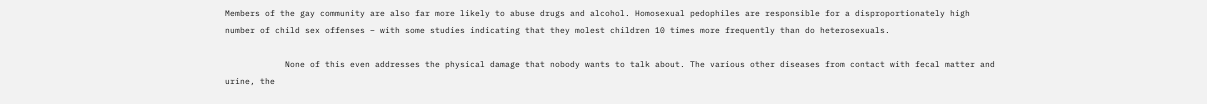Members of the gay community are also far more likely to abuse drugs and alcohol. Homosexual pedophiles are responsible for a disproportionately high number of child sex offenses – with some studies indicating that they molest children 10 times more frequently than do heterosexuals.

            None of this even addresses the physical damage that nobody wants to talk about. The various other diseases from contact with fecal matter and urine, the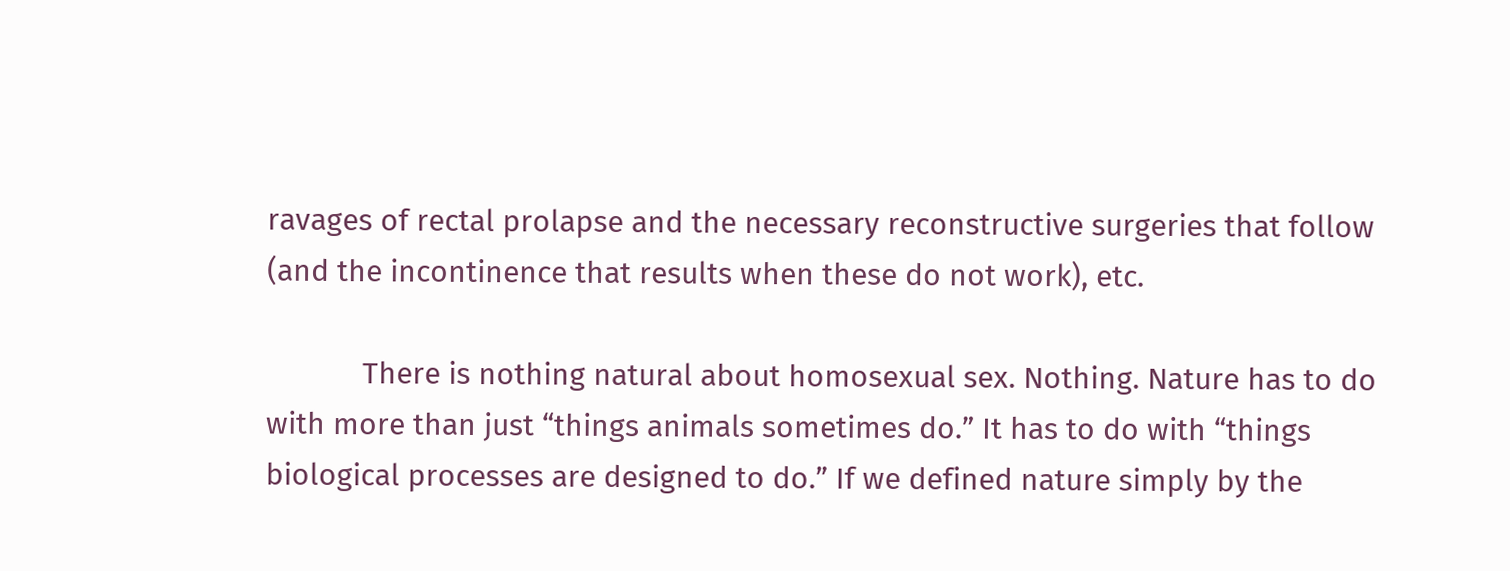ravages of rectal prolapse and the necessary reconstructive surgeries that follow (and the incontinence that results when these do not work), etc.

            There is nothing natural about homosexual sex. Nothing. Nature has to do with more than just “things animals sometimes do.” It has to do with “things biological processes are designed to do.” If we defined nature simply by the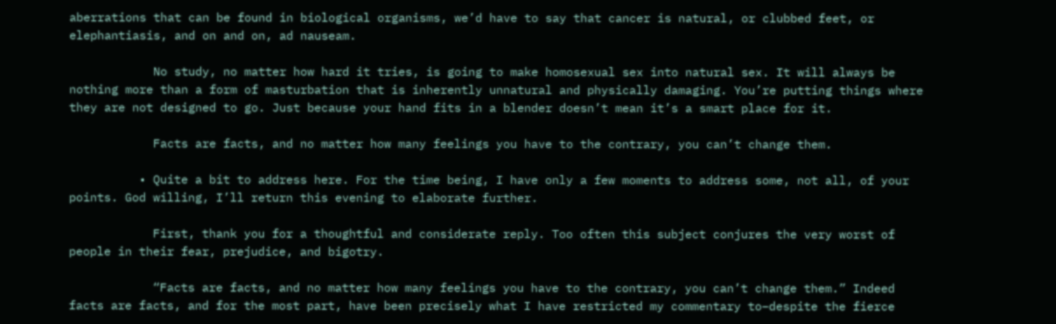aberrations that can be found in biological organisms, we’d have to say that cancer is natural, or clubbed feet, or elephantiasis, and on and on, ad nauseam.

            No study, no matter how hard it tries, is going to make homosexual sex into natural sex. It will always be nothing more than a form of masturbation that is inherently unnatural and physically damaging. You’re putting things where they are not designed to go. Just because your hand fits in a blender doesn’t mean it’s a smart place for it.

            Facts are facts, and no matter how many feelings you have to the contrary, you can’t change them.

          • Quite a bit to address here. For the time being, I have only a few moments to address some, not all, of your points. God willing, I’ll return this evening to elaborate further.

            First, thank you for a thoughtful and considerate reply. Too often this subject conjures the very worst of people in their fear, prejudice, and bigotry.

            “Facts are facts, and no matter how many feelings you have to the contrary, you can’t change them.” Indeed facts are facts, and for the most part, have been precisely what I have restricted my commentary to–despite the fierce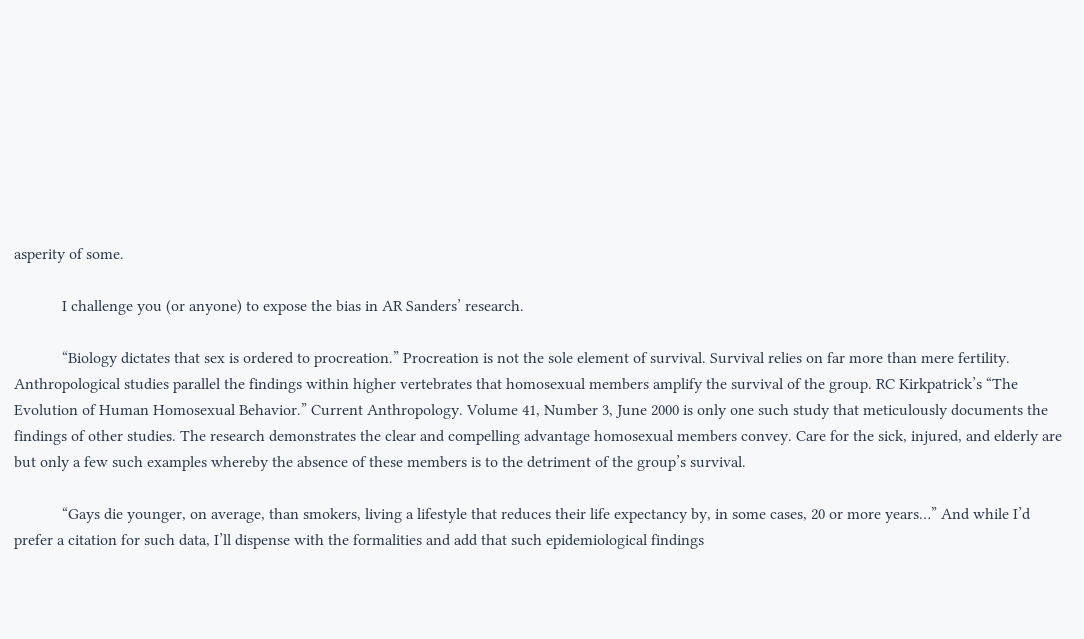asperity of some.

            I challenge you (or anyone) to expose the bias in AR Sanders’ research.

            “Biology dictates that sex is ordered to procreation.” Procreation is not the sole element of survival. Survival relies on far more than mere fertility. Anthropological studies parallel the findings within higher vertebrates that homosexual members amplify the survival of the group. RC Kirkpatrick’s “The Evolution of Human Homosexual Behavior.” Current Anthropology. Volume 41, Number 3, June 2000 is only one such study that meticulously documents the findings of other studies. The research demonstrates the clear and compelling advantage homosexual members convey. Care for the sick, injured, and elderly are but only a few such examples whereby the absence of these members is to the detriment of the group’s survival.

            “Gays die younger, on average, than smokers, living a lifestyle that reduces their life expectancy by, in some cases, 20 or more years…” And while I’d prefer a citation for such data, I’ll dispense with the formalities and add that such epidemiological findings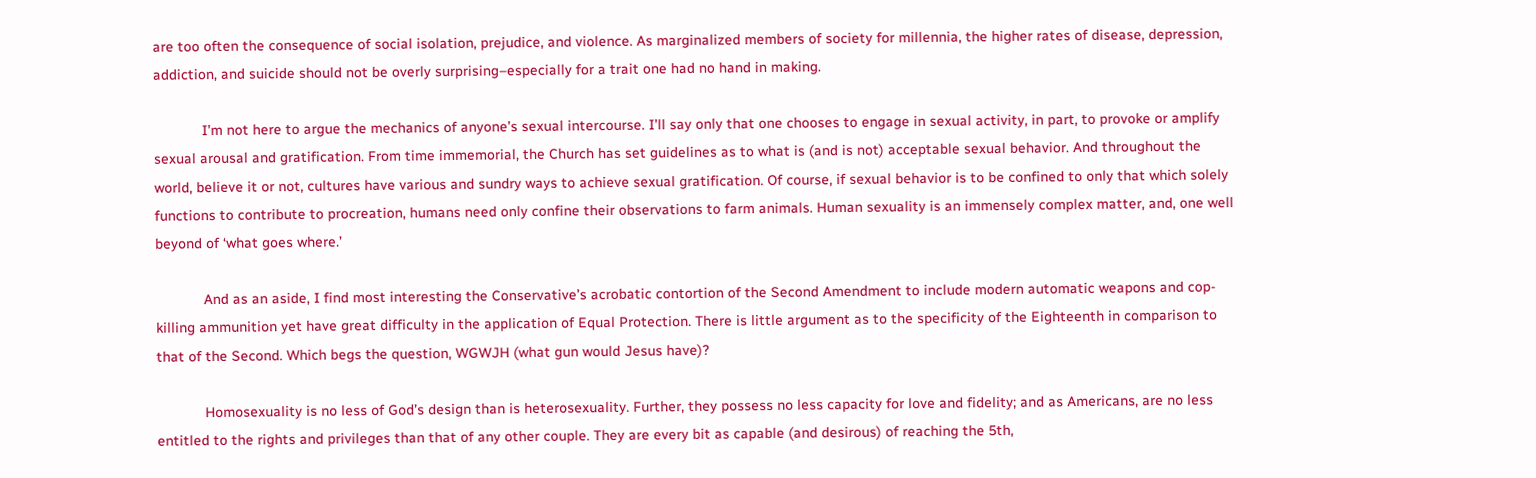are too often the consequence of social isolation, prejudice, and violence. As marginalized members of society for millennia, the higher rates of disease, depression, addiction, and suicide should not be overly surprising–especially for a trait one had no hand in making.

            I’m not here to argue the mechanics of anyone’s sexual intercourse. I’ll say only that one chooses to engage in sexual activity, in part, to provoke or amplify sexual arousal and gratification. From time immemorial, the Church has set guidelines as to what is (and is not) acceptable sexual behavior. And throughout the world, believe it or not, cultures have various and sundry ways to achieve sexual gratification. Of course, if sexual behavior is to be confined to only that which solely functions to contribute to procreation, humans need only confine their observations to farm animals. Human sexuality is an immensely complex matter, and, one well beyond of ‘what goes where.’

            And as an aside, I find most interesting the Conservative’s acrobatic contortion of the Second Amendment to include modern automatic weapons and cop-killing ammunition yet have great difficulty in the application of Equal Protection. There is little argument as to the specificity of the Eighteenth in comparison to that of the Second. Which begs the question, WGWJH (what gun would Jesus have)?

            Homosexuality is no less of God’s design than is heterosexuality. Further, they possess no less capacity for love and fidelity; and as Americans, are no less entitled to the rights and privileges than that of any other couple. They are every bit as capable (and desirous) of reaching the 5th,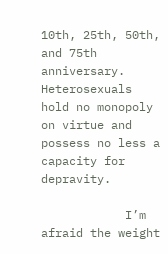10th, 25th, 50th, and 75th anniversary. Heterosexuals hold no monopoly on virtue and possess no less a capacity for depravity.

            I’m afraid the weight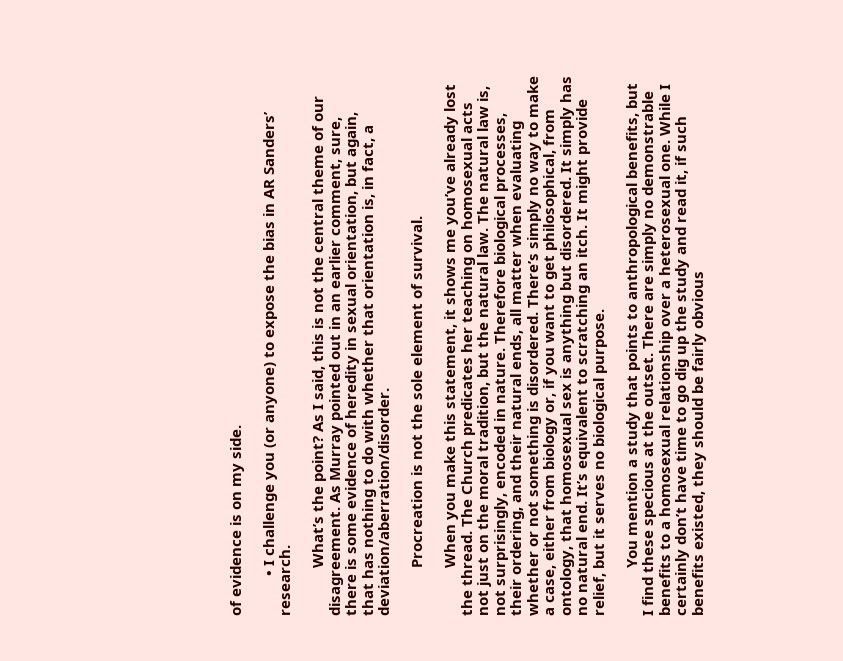of evidence is on my side.

          • I challenge you (or anyone) to expose the bias in AR Sanders’ research.

            What’s the point? As I said, this is not the central theme of our disagreement. As Murray pointed out in an earlier comment, sure, there is some evidence of heredity in sexual orientation, but again, that has nothing to do with whether that orientation is, in fact, a deviation/aberration/disorder.

            Procreation is not the sole element of survival.

            When you make this statement, it shows me you’ve already lost the thread. The Church predicates her teaching on homosexual acts not just on the moral tradition, but the natural law. The natural law is, not surprisingly, encoded in nature. Therefore biological processes, their ordering, and their natural ends, all matter when evaluating whether or not something is disordered. There’s simply no way to make a case, either from biology or, if you want to get philosophical, from ontology, that homosexual sex is anything but disordered. It simply has no natural end. It’s equivalent to scratching an itch. It might provide relief, but it serves no biological purpose.

            You mention a study that points to anthropological benefits, but I find these specious at the outset. There are simply no demonstrable benefits to a homosexual relationship over a heterosexual one. While I certainly don’t have time to go dig up the study and read it, if such benefits existed, they should be fairly obvious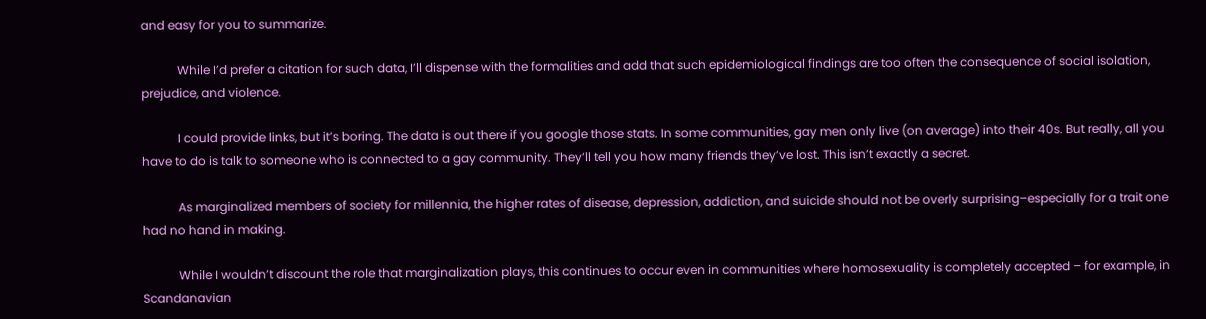and easy for you to summarize.

            While I’d prefer a citation for such data, I’ll dispense with the formalities and add that such epidemiological findings are too often the consequence of social isolation, prejudice, and violence.

            I could provide links, but it’s boring. The data is out there if you google those stats. In some communities, gay men only live (on average) into their 40s. But really, all you have to do is talk to someone who is connected to a gay community. They’ll tell you how many friends they’ve lost. This isn’t exactly a secret.

            As marginalized members of society for millennia, the higher rates of disease, depression, addiction, and suicide should not be overly surprising–especially for a trait one had no hand in making.

            While I wouldn’t discount the role that marginalization plays, this continues to occur even in communities where homosexuality is completely accepted – for example, in Scandanavian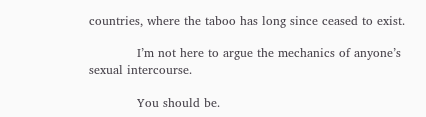countries, where the taboo has long since ceased to exist.

            I’m not here to argue the mechanics of anyone’s sexual intercourse.

            You should be.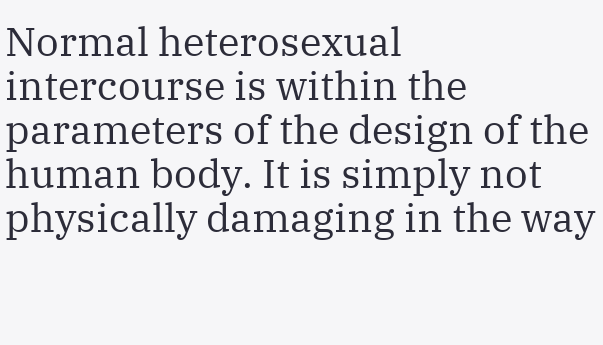Normal heterosexual intercourse is within the parameters of the design of the human body. It is simply not physically damaging in the way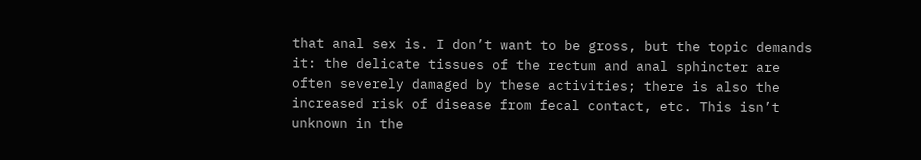that anal sex is. I don’t want to be gross, but the topic demands it: the delicate tissues of the rectum and anal sphincter are often severely damaged by these activities; there is also the increased risk of disease from fecal contact, etc. This isn’t unknown in the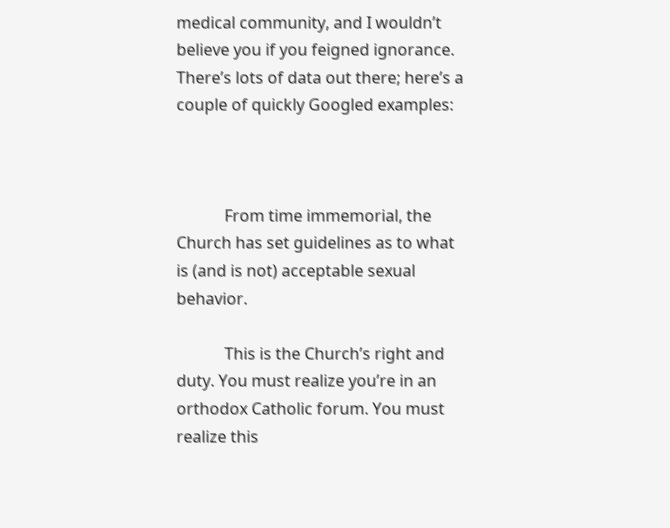medical community, and I wouldn’t believe you if you feigned ignorance. There’s lots of data out there; here’s a couple of quickly Googled examples:



            From time immemorial, the Church has set guidelines as to what is (and is not) acceptable sexual behavior.

            This is the Church’s right and duty. You must realize you’re in an orthodox Catholic forum. You must realize this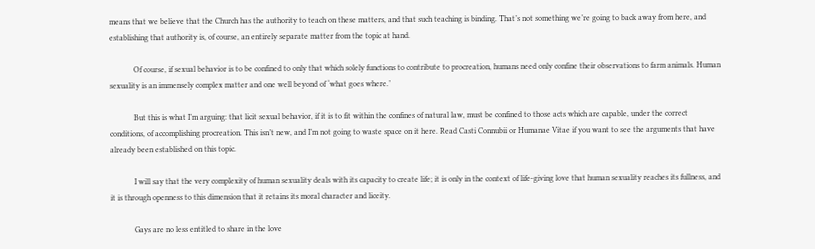means that we believe that the Church has the authority to teach on these matters, and that such teaching is binding. That’s not something we’re going to back away from here, and establishing that authority is, of course, an entirely separate matter from the topic at hand.

            Of course, if sexual behavior is to be confined to only that which solely functions to contribute to procreation, humans need only confine their observations to farm animals. Human sexuality is an immensely complex matter and one well beyond of ‘what goes where.’

            But this is what I’m arguing: that licit sexual behavior, if it is to fit within the confines of natural law, must be confined to those acts which are capable, under the correct conditions, of accomplishing procreation. This isn’t new, and I’m not going to waste space on it here. Read Casti Connubii or Humanae Vitae if you want to see the arguments that have already been established on this topic.

            I will say that the very complexity of human sexuality deals with its capacity to create life; it is only in the context of life-giving love that human sexuality reaches its fullness, and it is through openness to this dimension that it retains its moral character and liceity.

            Gays are no less entitled to share in the love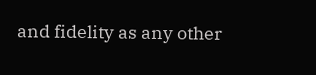and fidelity as any other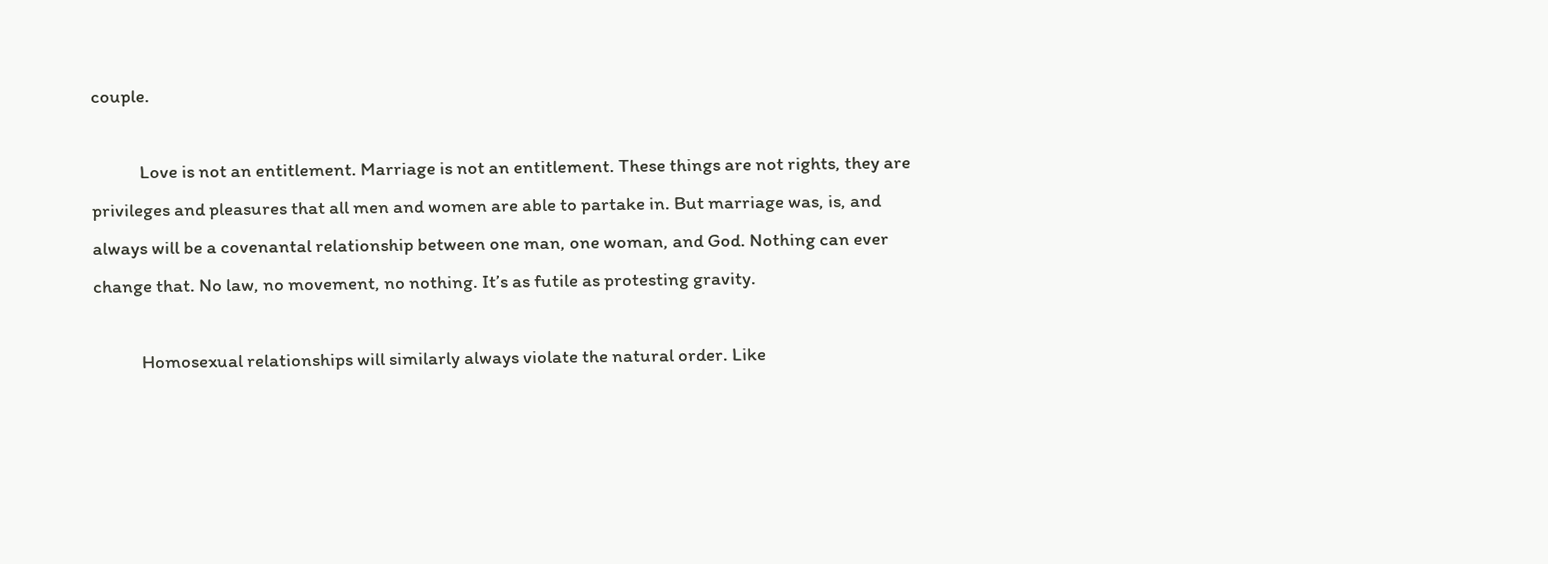couple.

            Love is not an entitlement. Marriage is not an entitlement. These things are not rights, they are privileges and pleasures that all men and women are able to partake in. But marriage was, is, and always will be a covenantal relationship between one man, one woman, and God. Nothing can ever change that. No law, no movement, no nothing. It’s as futile as protesting gravity.

            Homosexual relationships will similarly always violate the natural order. Like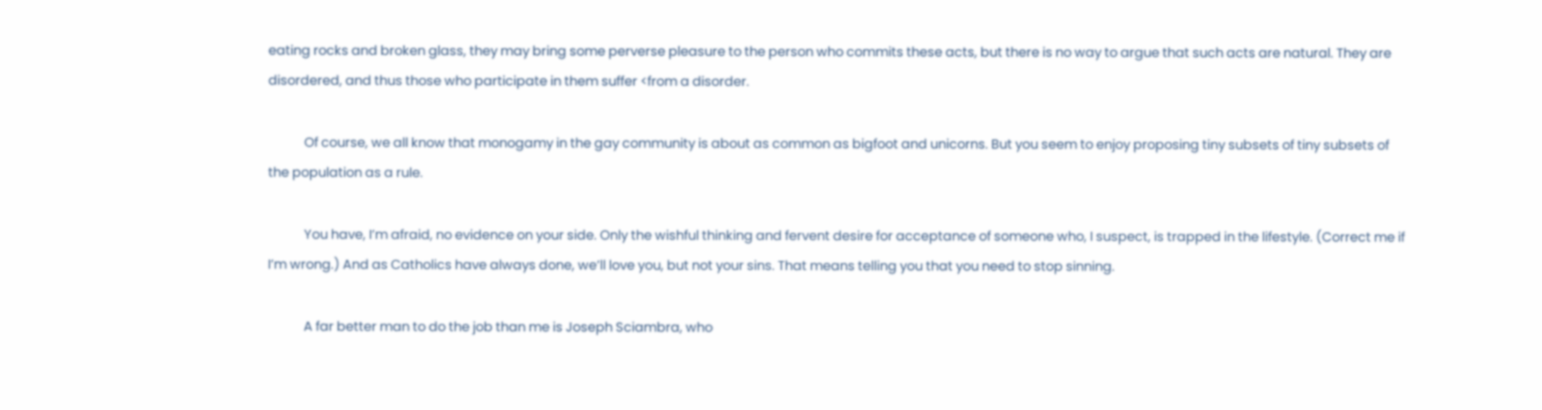eating rocks and broken glass, they may bring some perverse pleasure to the person who commits these acts, but there is no way to argue that such acts are natural. They are disordered, and thus those who participate in them suffer <from a disorder.

            Of course, we all know that monogamy in the gay community is about as common as bigfoot and unicorns. But you seem to enjoy proposing tiny subsets of tiny subsets of the population as a rule.

            You have, I’m afraid, no evidence on your side. Only the wishful thinking and fervent desire for acceptance of someone who, I suspect, is trapped in the lifestyle. (Correct me if I’m wrong.) And as Catholics have always done, we’ll love you, but not your sins. That means telling you that you need to stop sinning.

            A far better man to do the job than me is Joseph Sciambra, who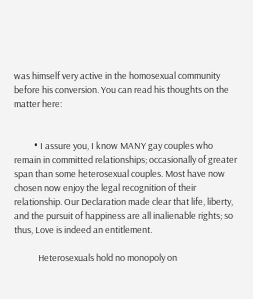was himself very active in the homosexual community before his conversion. You can read his thoughts on the matter here:


          • I assure you, I know MANY gay couples who remain in committed relationships; occasionally of greater span than some heterosexual couples. Most have now chosen now enjoy the legal recognition of their relationship. Our Declaration made clear that life, liberty, and the pursuit of happiness are all inalienable rights; so thus, Love is indeed an entitlement.

            Heterosexuals hold no monopoly on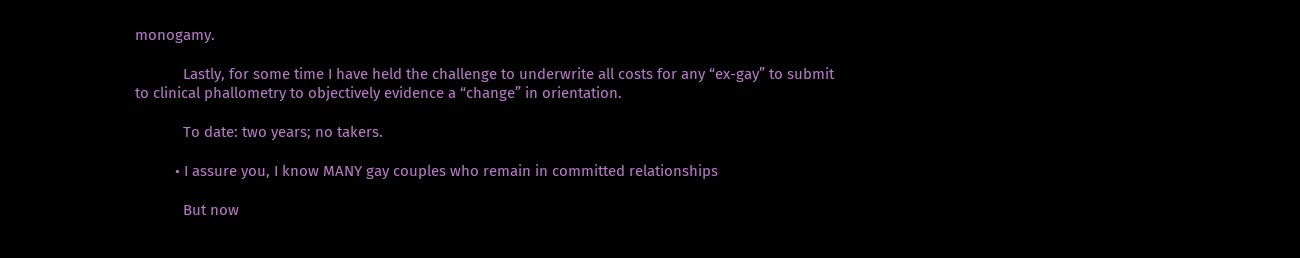monogamy.

            Lastly, for some time I have held the challenge to underwrite all costs for any “ex-gay” to submit to clinical phallometry to objectively evidence a “change” in orientation.

            To date: two years; no takers.

          • I assure you, I know MANY gay couples who remain in committed relationships

            But now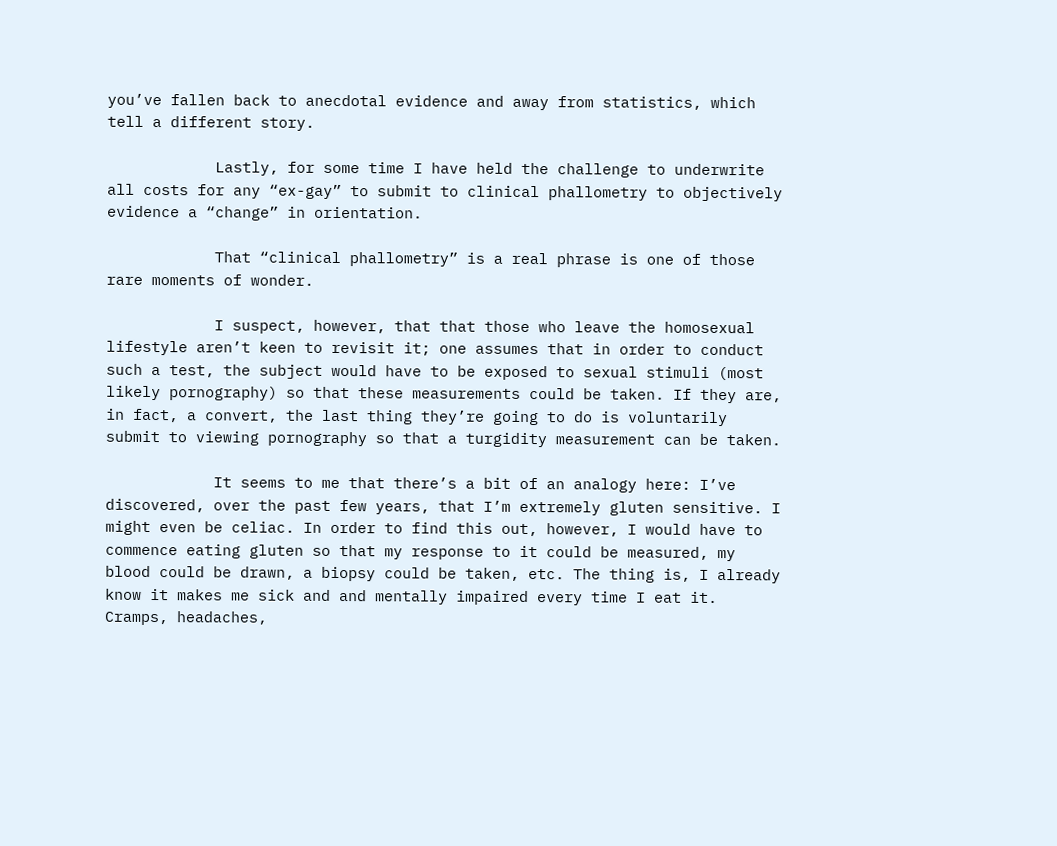you’ve fallen back to anecdotal evidence and away from statistics, which tell a different story.

            Lastly, for some time I have held the challenge to underwrite all costs for any “ex-gay” to submit to clinical phallometry to objectively evidence a “change” in orientation.

            That “clinical phallometry” is a real phrase is one of those rare moments of wonder.

            I suspect, however, that that those who leave the homosexual lifestyle aren’t keen to revisit it; one assumes that in order to conduct such a test, the subject would have to be exposed to sexual stimuli (most likely pornography) so that these measurements could be taken. If they are, in fact, a convert, the last thing they’re going to do is voluntarily submit to viewing pornography so that a turgidity measurement can be taken.

            It seems to me that there’s a bit of an analogy here: I’ve discovered, over the past few years, that I’m extremely gluten sensitive. I might even be celiac. In order to find this out, however, I would have to commence eating gluten so that my response to it could be measured, my blood could be drawn, a biopsy could be taken, etc. The thing is, I already know it makes me sick and and mentally impaired every time I eat it. Cramps, headaches,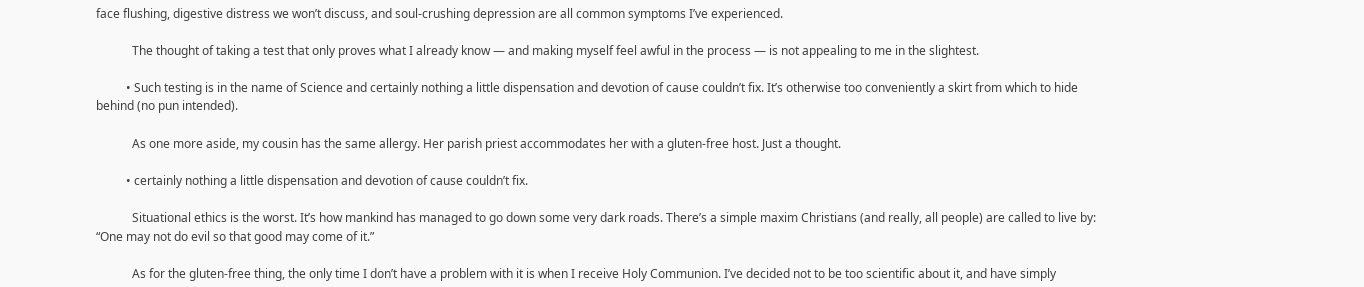face flushing, digestive distress we won’t discuss, and soul-crushing depression are all common symptoms I’ve experienced.

            The thought of taking a test that only proves what I already know — and making myself feel awful in the process — is not appealing to me in the slightest.

          • Such testing is in the name of Science and certainly nothing a little dispensation and devotion of cause couldn’t fix. It’s otherwise too conveniently a skirt from which to hide behind (no pun intended).

            As one more aside, my cousin has the same allergy. Her parish priest accommodates her with a gluten-free host. Just a thought.

          • certainly nothing a little dispensation and devotion of cause couldn’t fix.

            Situational ethics is the worst. It’s how mankind has managed to go down some very dark roads. There’s a simple maxim Christians (and really, all people) are called to live by: “One may not do evil so that good may come of it.”

            As for the gluten-free thing, the only time I don’t have a problem with it is when I receive Holy Communion. I’ve decided not to be too scientific about it, and have simply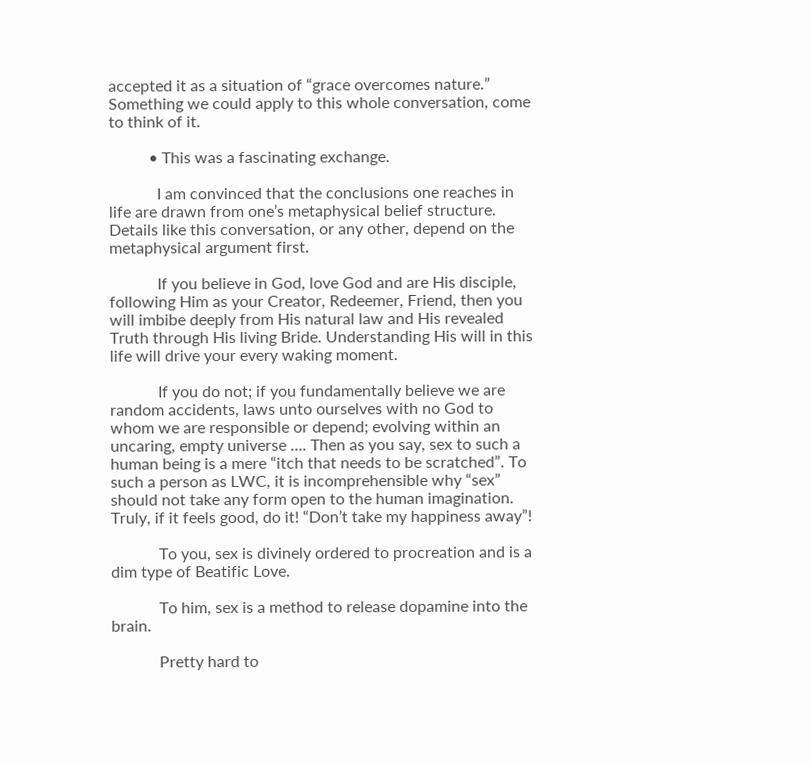accepted it as a situation of “grace overcomes nature.” Something we could apply to this whole conversation, come to think of it.

          • This was a fascinating exchange.

            I am convinced that the conclusions one reaches in life are drawn from one’s metaphysical belief structure. Details like this conversation, or any other, depend on the metaphysical argument first.

            If you believe in God, love God and are His disciple, following Him as your Creator, Redeemer, Friend, then you will imbibe deeply from His natural law and His revealed Truth through His living Bride. Understanding His will in this life will drive your every waking moment.

            If you do not; if you fundamentally believe we are random accidents, laws unto ourselves with no God to whom we are responsible or depend; evolving within an uncaring, empty universe …. Then as you say, sex to such a human being is a mere “itch that needs to be scratched”. To such a person as LWC, it is incomprehensible why “sex” should not take any form open to the human imagination. Truly, if it feels good, do it! “Don’t take my happiness away”!

            To you, sex is divinely ordered to procreation and is a dim type of Beatific Love.

            To him, sex is a method to release dopamine into the brain.

            Pretty hard to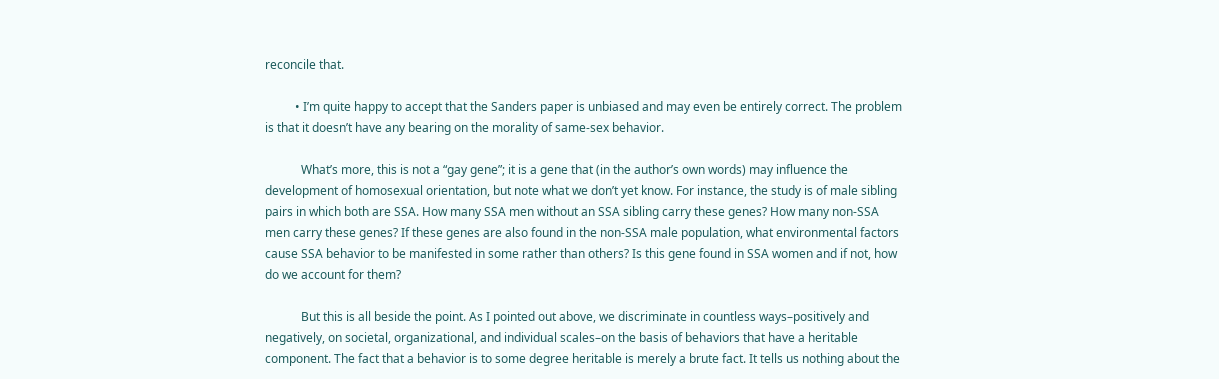reconcile that.

          • I’m quite happy to accept that the Sanders paper is unbiased and may even be entirely correct. The problem is that it doesn’t have any bearing on the morality of same-sex behavior.

            What’s more, this is not a “gay gene”; it is a gene that (in the author’s own words) may influence the development of homosexual orientation, but note what we don’t yet know. For instance, the study is of male sibling pairs in which both are SSA. How many SSA men without an SSA sibling carry these genes? How many non-SSA men carry these genes? If these genes are also found in the non-SSA male population, what environmental factors cause SSA behavior to be manifested in some rather than others? Is this gene found in SSA women and if not, how do we account for them?

            But this is all beside the point. As I pointed out above, we discriminate in countless ways–positively and negatively, on societal, organizational, and individual scales–on the basis of behaviors that have a heritable component. The fact that a behavior is to some degree heritable is merely a brute fact. It tells us nothing about the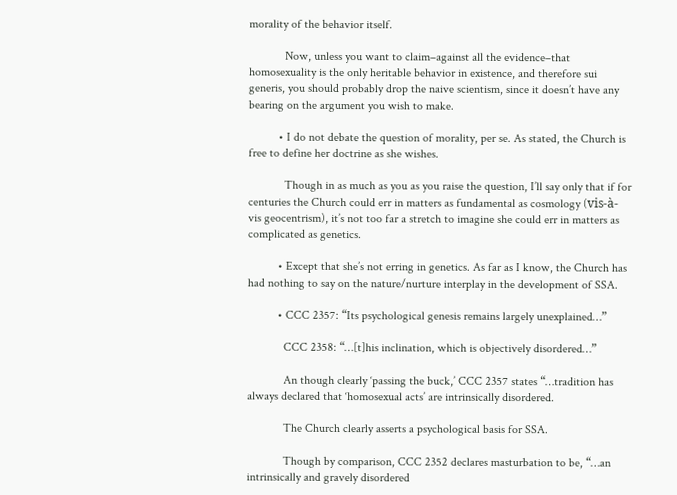morality of the behavior itself.

            Now, unless you want to claim–against all the evidence–that homosexuality is the only heritable behavior in existence, and therefore sui generis, you should probably drop the naive scientism, since it doesn’t have any bearing on the argument you wish to make.

          • I do not debate the question of morality, per se. As stated, the Church is free to define her doctrine as she wishes.

            Though in as much as you as you raise the question, I’ll say only that if for centuries the Church could err in matters as fundamental as cosmology (vis-à-vis geocentrism), it’s not too far a stretch to imagine she could err in matters as complicated as genetics.

          • Except that she’s not erring in genetics. As far as I know, the Church has had nothing to say on the nature/nurture interplay in the development of SSA.

          • CCC 2357: “Its psychological genesis remains largely unexplained…”

            CCC 2358: “…[t]his inclination, which is objectively disordered…”

            An though clearly ‘passing the buck,’ CCC 2357 states “…tradition has always declared that ‘homosexual acts’ are intrinsically disordered.

            The Church clearly asserts a psychological basis for SSA.

            Though by comparison, CCC 2352 declares masturbation to be, “…an intrinsically and gravely disordered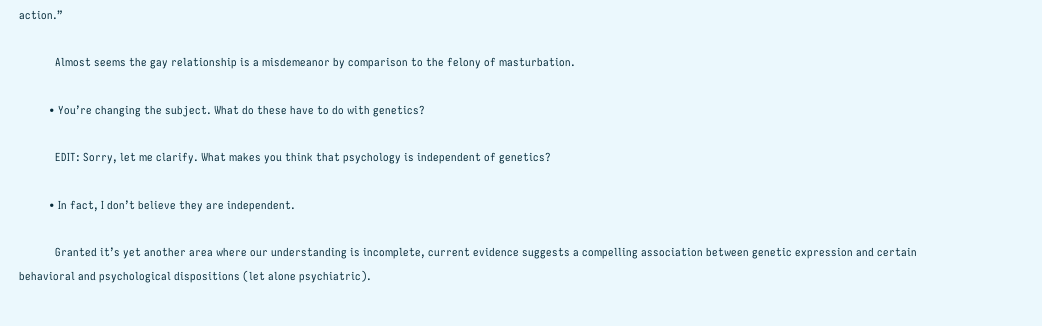action.”

            Almost seems the gay relationship is a misdemeanor by comparison to the felony of masturbation.

          • You’re changing the subject. What do these have to do with genetics?

            EDIT: Sorry, let me clarify. What makes you think that psychology is independent of genetics?

          • In fact, I don’t believe they are independent.

            Granted it’s yet another area where our understanding is incomplete, current evidence suggests a compelling association between genetic expression and certain behavioral and psychological dispositions (let alone psychiatric).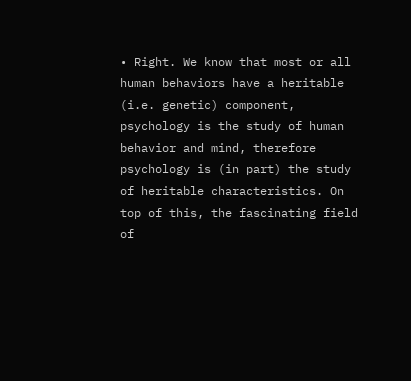• Right. We know that most or all human behaviors have a heritable (i.e. genetic) component, psychology is the study of human behavior and mind, therefore psychology is (in part) the study of heritable characteristics. On top of this, the fascinating field of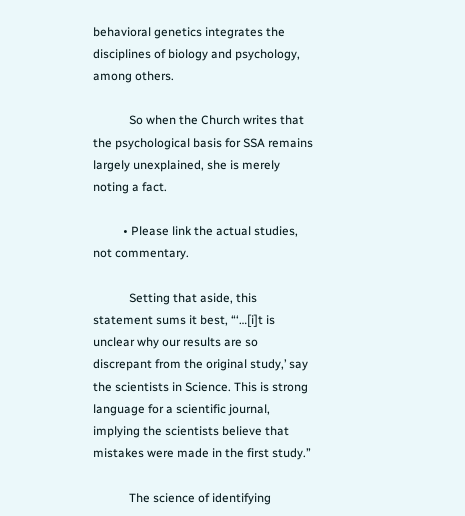behavioral genetics integrates the disciplines of biology and psychology, among others.

            So when the Church writes that the psychological basis for SSA remains largely unexplained, she is merely noting a fact.

          • Please link the actual studies, not commentary.

            Setting that aside, this statement sums it best, “‘…[i]t is unclear why our results are so discrepant from the original study,’ say the scientists in Science. This is strong language for a scientific journal, implying the scientists believe that mistakes were made in the first study.”

            The science of identifying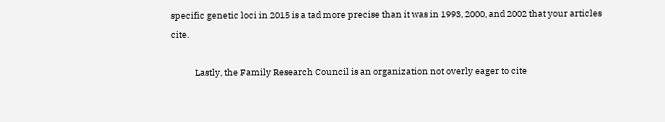specific genetic loci in 2015 is a tad more precise than it was in 1993, 2000, and 2002 that your articles cite.

            Lastly, the Family Research Council is an organization not overly eager to cite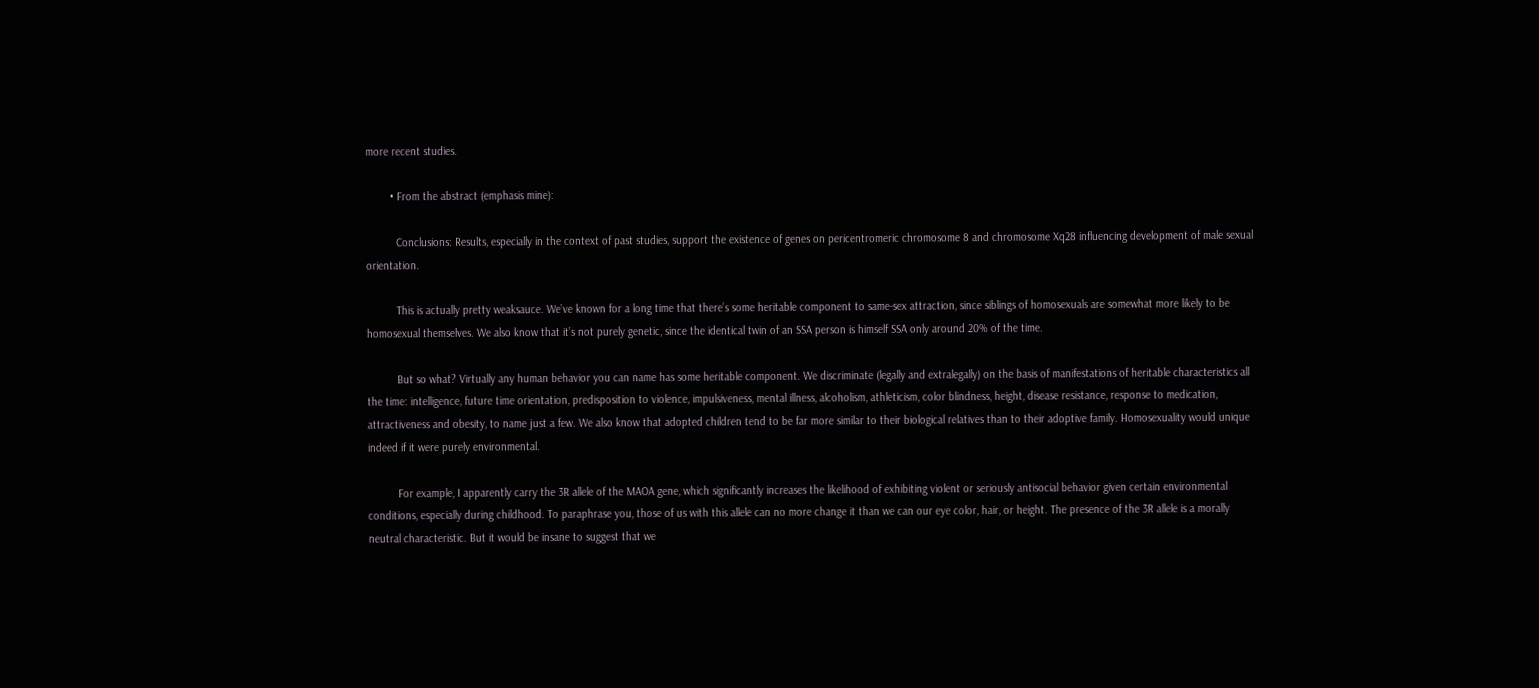more recent studies.

        • From the abstract (emphasis mine):

          Conclusions: Results, especially in the context of past studies, support the existence of genes on pericentromeric chromosome 8 and chromosome Xq28 influencing development of male sexual orientation.

          This is actually pretty weaksauce. We’ve known for a long time that there’s some heritable component to same-sex attraction, since siblings of homosexuals are somewhat more likely to be homosexual themselves. We also know that it’s not purely genetic, since the identical twin of an SSA person is himself SSA only around 20% of the time.

          But so what? Virtually any human behavior you can name has some heritable component. We discriminate (legally and extralegally) on the basis of manifestations of heritable characteristics all the time: intelligence, future time orientation, predisposition to violence, impulsiveness, mental illness, alcoholism, athleticism, color blindness, height, disease resistance, response to medication, attractiveness and obesity, to name just a few. We also know that adopted children tend to be far more similar to their biological relatives than to their adoptive family. Homosexuality would unique indeed if it were purely environmental.

          For example, I apparently carry the 3R allele of the MAOA gene, which significantly increases the likelihood of exhibiting violent or seriously antisocial behavior given certain environmental conditions, especially during childhood. To paraphrase you, those of us with this allele can no more change it than we can our eye color, hair, or height. The presence of the 3R allele is a morally neutral characteristic. But it would be insane to suggest that we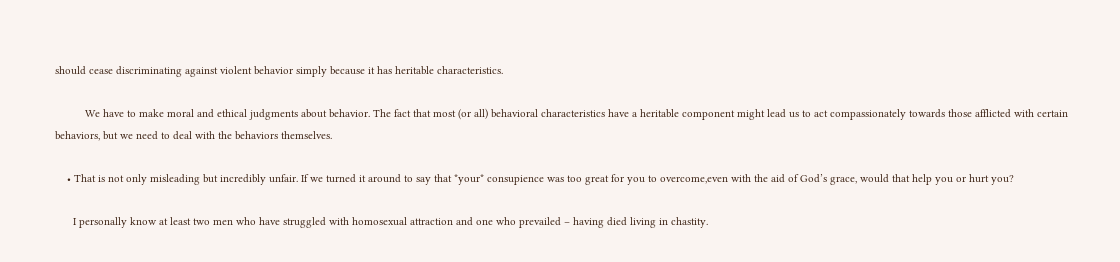should cease discriminating against violent behavior simply because it has heritable characteristics.

          We have to make moral and ethical judgments about behavior. The fact that most (or all) behavioral characteristics have a heritable component might lead us to act compassionately towards those afflicted with certain behaviors, but we need to deal with the behaviors themselves.

    • That is not only misleading but incredibly unfair. If we turned it around to say that *your* consupience was too great for you to overcome,even with the aid of God’s grace, would that help you or hurt you?

      I personally know at least two men who have struggled with homosexual attraction and one who prevailed – having died living in chastity.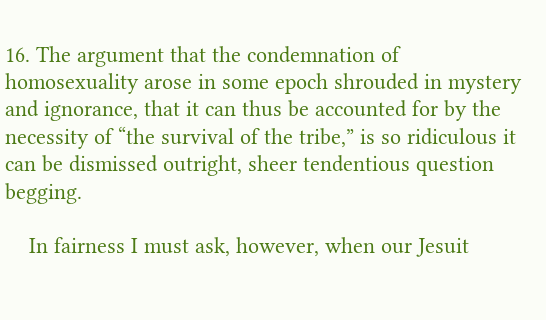16. The argument that the condemnation of homosexuality arose in some epoch shrouded in mystery and ignorance, that it can thus be accounted for by the necessity of “the survival of the tribe,” is so ridiculous it can be dismissed outright, sheer tendentious question begging.

    In fairness I must ask, however, when our Jesuit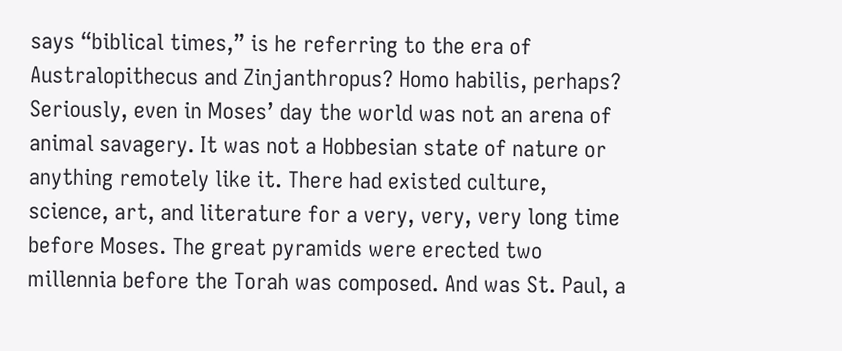says “biblical times,” is he referring to the era of Australopithecus and Zinjanthropus? Homo habilis, perhaps? Seriously, even in Moses’ day the world was not an arena of animal savagery. It was not a Hobbesian state of nature or anything remotely like it. There had existed culture, science, art, and literature for a very, very, very long time before Moses. The great pyramids were erected two millennia before the Torah was composed. And was St. Paul, a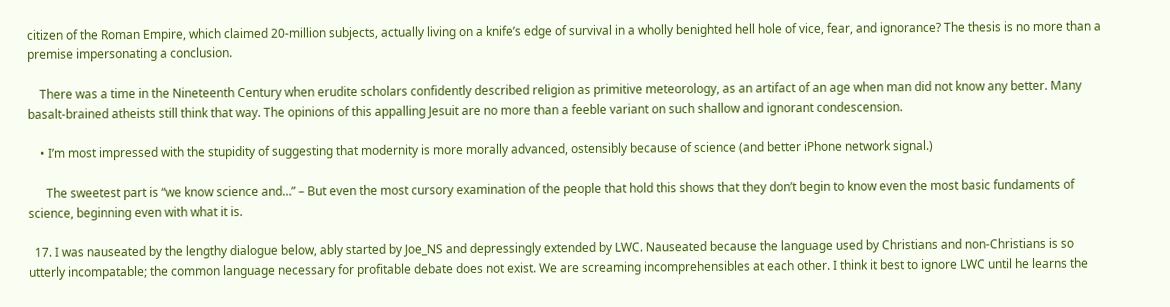citizen of the Roman Empire, which claimed 20-million subjects, actually living on a knife’s edge of survival in a wholly benighted hell hole of vice, fear, and ignorance? The thesis is no more than a premise impersonating a conclusion.

    There was a time in the Nineteenth Century when erudite scholars confidently described religion as primitive meteorology, as an artifact of an age when man did not know any better. Many basalt-brained atheists still think that way. The opinions of this appalling Jesuit are no more than a feeble variant on such shallow and ignorant condescension.

    • I’m most impressed with the stupidity of suggesting that modernity is more morally advanced, ostensibly because of science (and better iPhone network signal.)

      The sweetest part is “we know science and…” – But even the most cursory examination of the people that hold this shows that they don’t begin to know even the most basic fundaments of science, beginning even with what it is.

  17. I was nauseated by the lengthy dialogue below, ably started by Joe_NS and depressingly extended by LWC. Nauseated because the language used by Christians and non-Christians is so utterly incompatable; the common language necessary for profitable debate does not exist. We are screaming incomprehensibles at each other. I think it best to ignore LWC until he learns the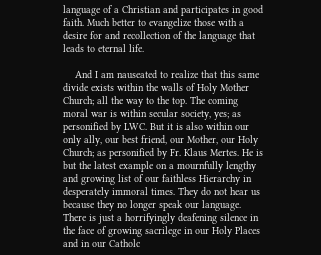language of a Christian and participates in good faith. Much better to evangelize those with a desire for and recollection of the language that leads to eternal life.

    And I am nauseated to realize that this same divide exists within the walls of Holy Mother Church; all the way to the top. The coming moral war is within secular society, yes; as personified by LWC. But it is also within our only ally, our best friend, our Mother, our Holy Church; as personified by Fr. Klaus Mertes. He is but the latest example on a mournfully lengthy and growing list of our faithless Hierarchy in desperately immoral times. They do not hear us because they no longer speak our language. There is just a horrifyingly deafening silence in the face of growing sacrilege in our Holy Places and in our Catholc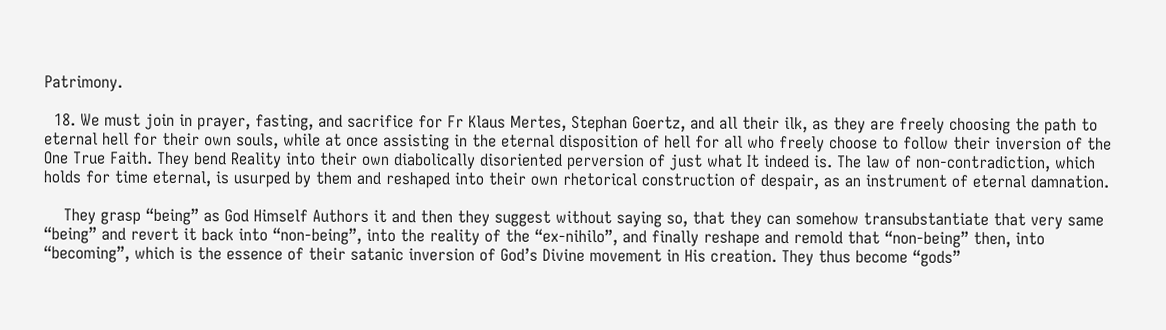Patrimony.

  18. We must join in prayer, fasting, and sacrifice for Fr Klaus Mertes, Stephan Goertz, and all their ilk, as they are freely choosing the path to eternal hell for their own souls, while at once assisting in the eternal disposition of hell for all who freely choose to follow their inversion of the One True Faith. They bend Reality into their own diabolically disoriented perversion of just what It indeed is. The law of non-contradiction, which holds for time eternal, is usurped by them and reshaped into their own rhetorical construction of despair, as an instrument of eternal damnation.

    They grasp “being” as God Himself Authors it and then they suggest without saying so, that they can somehow transubstantiate that very same “being” and revert it back into “non-being”, into the reality of the “ex-nihilo”, and finally reshape and remold that “non-being” then, into “becoming”, which is the essence of their satanic inversion of God’s Divine movement in His creation. They thus become “gods”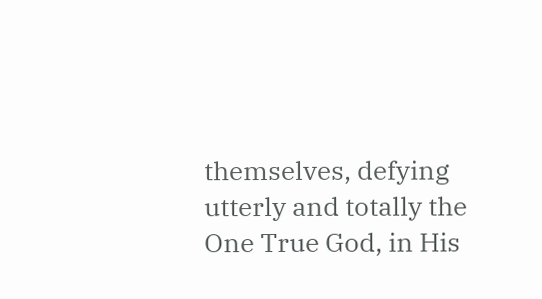themselves, defying utterly and totally the One True God, in His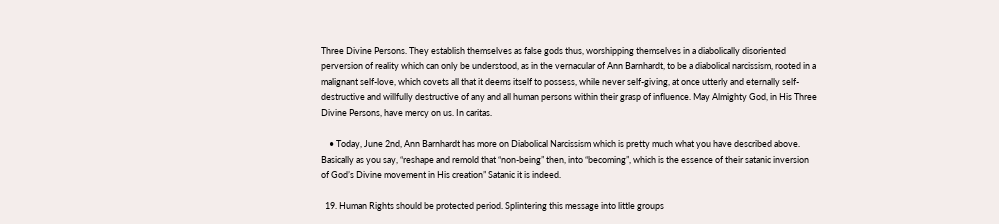Three Divine Persons. They establish themselves as false gods thus, worshipping themselves in a diabolically disoriented perversion of reality which can only be understood, as in the vernacular of Ann Barnhardt, to be a diabolical narcissism, rooted in a malignant self-love, which covets all that it deems itself to possess, while never self-giving, at once utterly and eternally self-destructive and willfully destructive of any and all human persons within their grasp of influence. May Almighty God, in His Three Divine Persons, have mercy on us. In caritas.

    • Today, June 2nd, Ann Barnhardt has more on Diabolical Narcissism which is pretty much what you have described above. Basically as you say, “reshape and remold that “non-being” then, into “becoming”, which is the essence of their satanic inversion of God’s Divine movement in His creation” Satanic it is indeed.

  19. Human Rights should be protected period. Splintering this message into little groups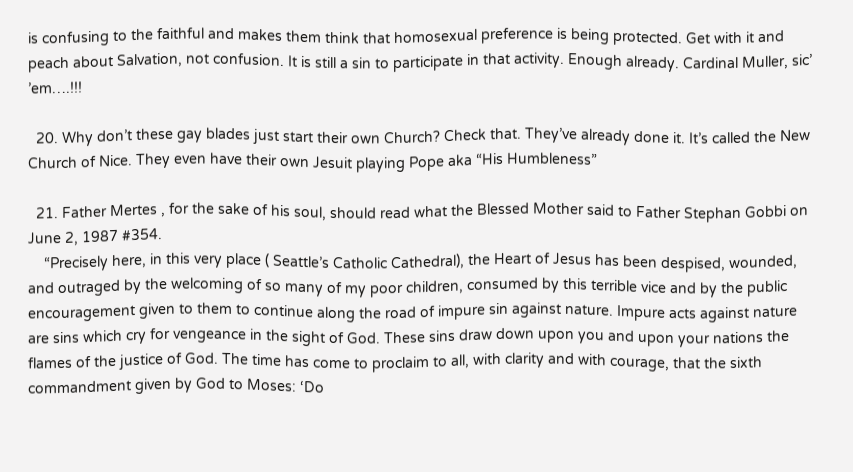is confusing to the faithful and makes them think that homosexual preference is being protected. Get with it and peach about Salvation, not confusion. It is still a sin to participate in that activity. Enough already. Cardinal Muller, sic’ ’em….!!!

  20. Why don’t these gay blades just start their own Church? Check that. They’ve already done it. It’s called the New Church of Nice. They even have their own Jesuit playing Pope aka “His Humbleness”

  21. Father Mertes , for the sake of his soul, should read what the Blessed Mother said to Father Stephan Gobbi on June 2, 1987 #354.
    “Precisely here, in this very place ( Seattle’s Catholic Cathedral), the Heart of Jesus has been despised, wounded, and outraged by the welcoming of so many of my poor children, consumed by this terrible vice and by the public encouragement given to them to continue along the road of impure sin against nature. Impure acts against nature are sins which cry for vengeance in the sight of God. These sins draw down upon you and upon your nations the flames of the justice of God. The time has come to proclaim to all, with clarity and with courage, that the sixth commandment given by God to Moses: ‘Do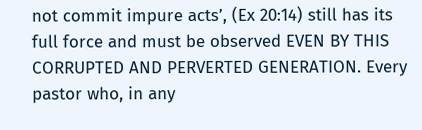not commit impure acts’, (Ex 20:14) still has its full force and must be observed EVEN BY THIS CORRUPTED AND PERVERTED GENERATION. Every pastor who, in any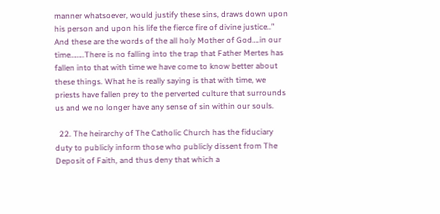manner whatsoever, would justify these sins, draws down upon his person and upon his life the fierce fire of divine justice..” And these are the words of the all holy Mother of God….in our time……..There is no falling into the trap that Father Mertes has fallen into that with time we have come to know better about these things. What he is really saying is that with time, we priests have fallen prey to the perverted culture that surrounds us and we no longer have any sense of sin within our souls.

  22. The heirarchy of The Catholic Church has the fiduciary duty to publicly inform those who publicly dissent from The Deposit of Faith, and thus deny that which a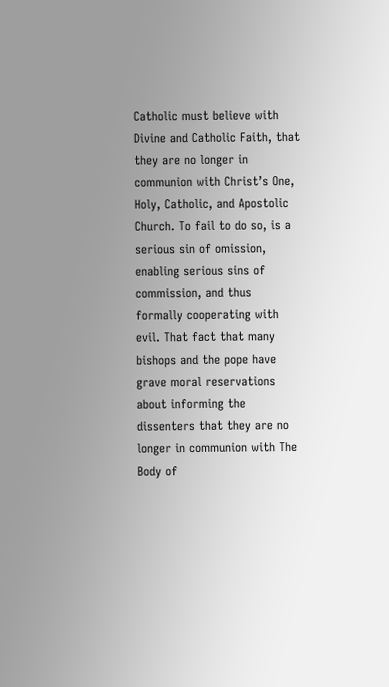Catholic must believe with Divine and Catholic Faith, that they are no longer in communion with Christ’s One, Holy, Catholic, and Apostolic Church. To fail to do so, is a serious sin of omission, enabling serious sins of commission, and thus formally cooperating with evil. That fact that many bishops and the pope have grave moral reservations about informing the dissenters that they are no longer in communion with The Body of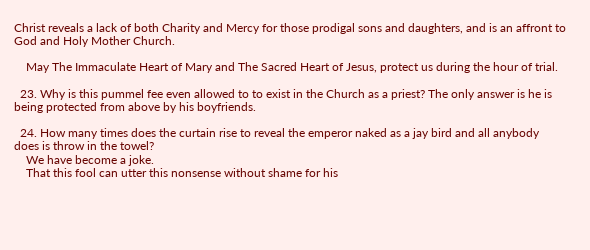Christ reveals a lack of both Charity and Mercy for those prodigal sons and daughters, and is an affront to God and Holy Mother Church.

    May The Immaculate Heart of Mary and The Sacred Heart of Jesus, protect us during the hour of trial.

  23. Why is this pummel fee even allowed to to exist in the Church as a priest? The only answer is he is being protected from above by his boyfriends.

  24. How many times does the curtain rise to reveal the emperor naked as a jay bird and all anybody does is throw in the towel?
    We have become a joke.
    That this fool can utter this nonsense without shame for his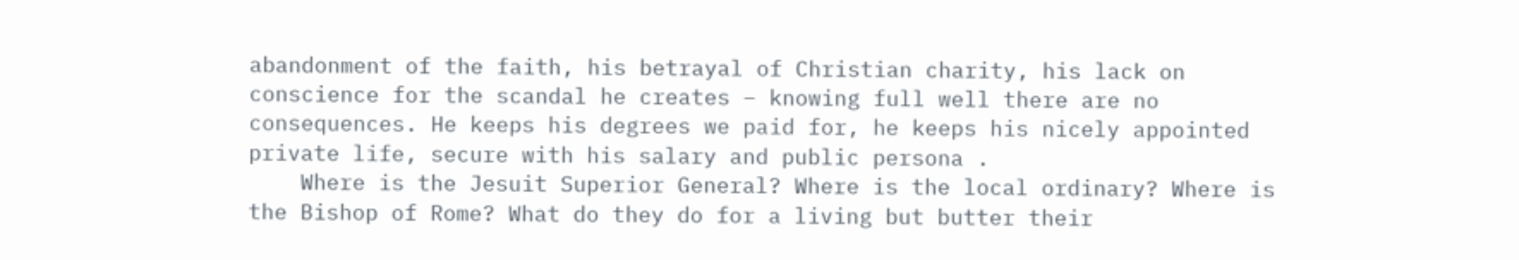abandonment of the faith, his betrayal of Christian charity, his lack on conscience for the scandal he creates – knowing full well there are no consequences. He keeps his degrees we paid for, he keeps his nicely appointed private life, secure with his salary and public persona .
    Where is the Jesuit Superior General? Where is the local ordinary? Where is the Bishop of Rome? What do they do for a living but butter their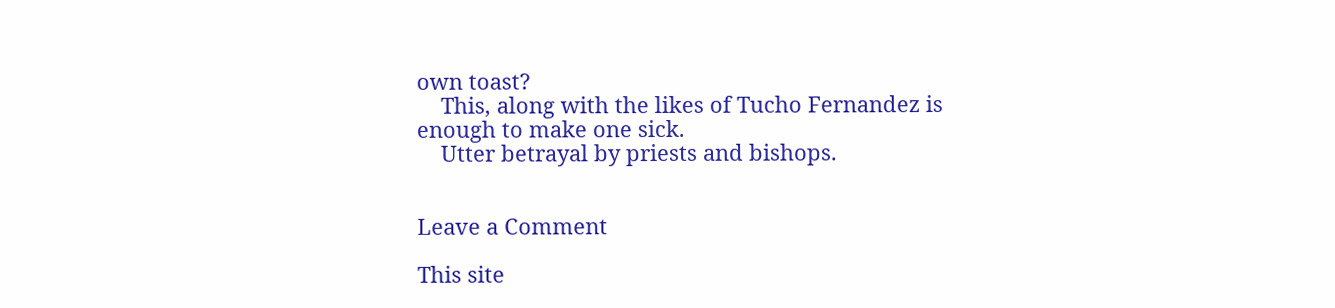own toast?
    This, along with the likes of Tucho Fernandez is enough to make one sick.
    Utter betrayal by priests and bishops.


Leave a Comment

This site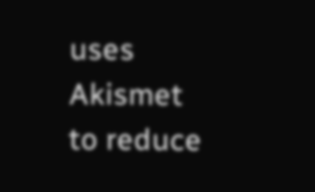uses Akismet to reduce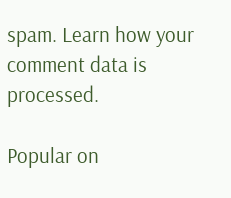spam. Learn how your comment data is processed.

Popular on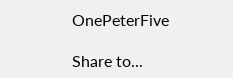OnePeterFive

Share to...